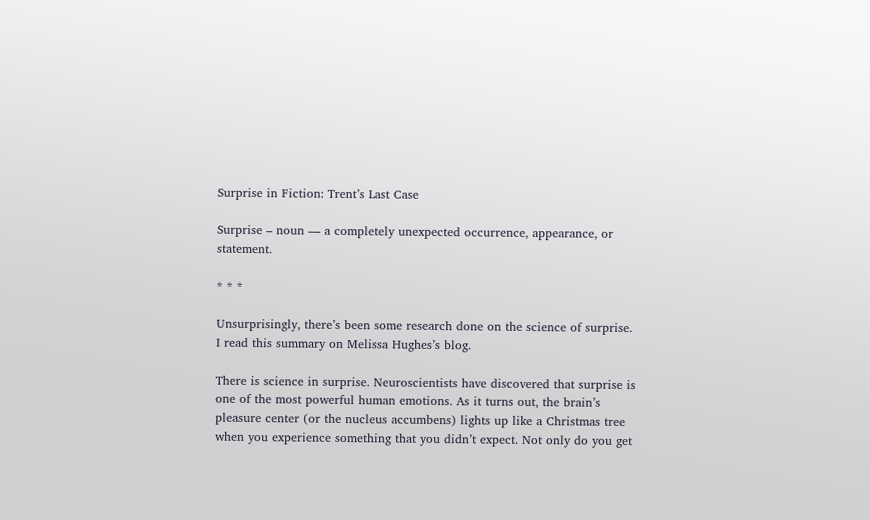Surprise in Fiction: Trent’s Last Case

Surprise – noun — a completely unexpected occurrence, appearance, or statement.

* * *

Unsurprisingly, there’s been some research done on the science of surprise. I read this summary on Melissa Hughes’s blog.

There is science in surprise. Neuroscientists have discovered that surprise is one of the most powerful human emotions. As it turns out, the brain’s pleasure center (or the nucleus accumbens) lights up like a Christmas tree when you experience something that you didn’t expect. Not only do you get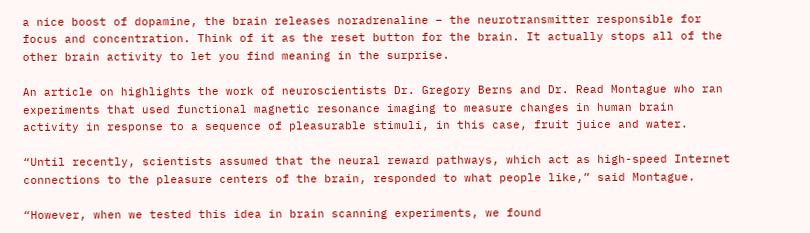a nice boost of dopamine, the brain releases noradrenaline – the neurotransmitter responsible for focus and concentration. Think of it as the reset button for the brain. It actually stops all of the other brain activity to let you find meaning in the surprise.

An article on highlights the work of neuroscientists Dr. Gregory Berns and Dr. Read Montague who ran experiments that used functional magnetic resonance imaging to measure changes in human brain activity in response to a sequence of pleasurable stimuli, in this case, fruit juice and water.

“Until recently, scientists assumed that the neural reward pathways, which act as high-speed Internet connections to the pleasure centers of the brain, responded to what people like,” said Montague.

“However, when we tested this idea in brain scanning experiments, we found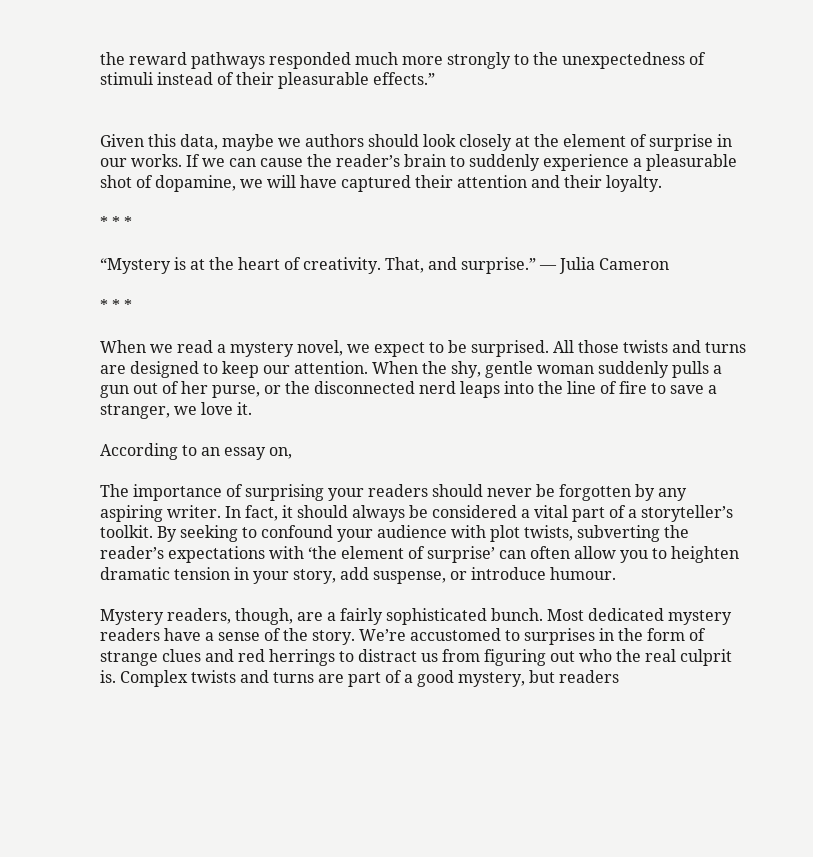the reward pathways responded much more strongly to the unexpectedness of stimuli instead of their pleasurable effects.”


Given this data, maybe we authors should look closely at the element of surprise in our works. If we can cause the reader’s brain to suddenly experience a pleasurable shot of dopamine, we will have captured their attention and their loyalty.

* * *

“Mystery is at the heart of creativity. That, and surprise.” — Julia Cameron

* * *

When we read a mystery novel, we expect to be surprised. All those twists and turns are designed to keep our attention. When the shy, gentle woman suddenly pulls a gun out of her purse, or the disconnected nerd leaps into the line of fire to save a stranger, we love it.

According to an essay on,

The importance of surprising your readers should never be forgotten by any aspiring writer. In fact, it should always be considered a vital part of a storyteller’s toolkit. By seeking to confound your audience with plot twists, subverting the reader’s expectations with ‘the element of surprise’ can often allow you to heighten dramatic tension in your story, add suspense, or introduce humour.

Mystery readers, though, are a fairly sophisticated bunch. Most dedicated mystery readers have a sense of the story. We’re accustomed to surprises in the form of strange clues and red herrings to distract us from figuring out who the real culprit is. Complex twists and turns are part of a good mystery, but readers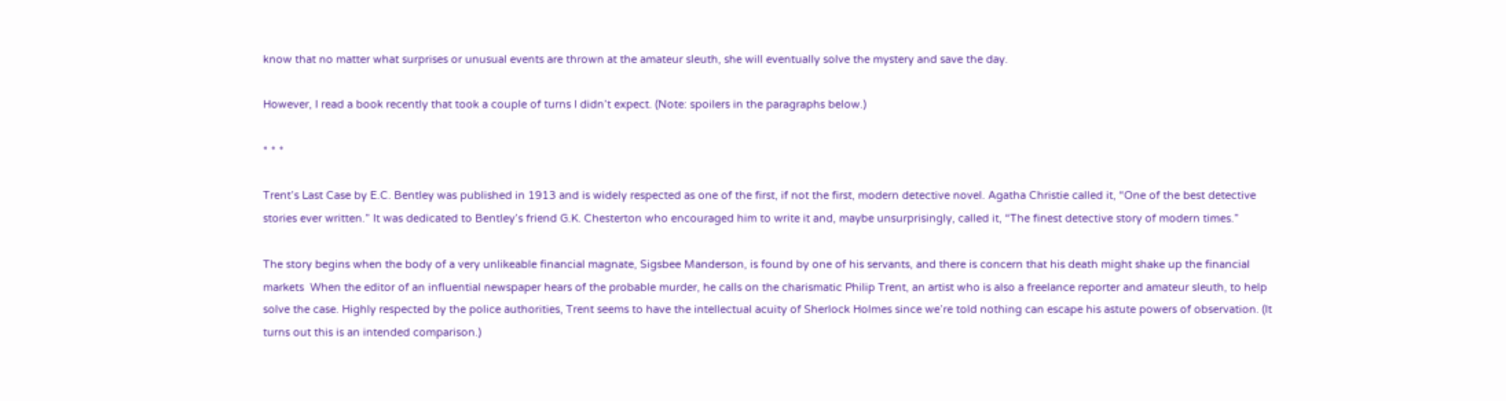know that no matter what surprises or unusual events are thrown at the amateur sleuth, she will eventually solve the mystery and save the day.

However, I read a book recently that took a couple of turns I didn’t expect. (Note: spoilers in the paragraphs below.)

* * *

Trent’s Last Case by E.C. Bentley was published in 1913 and is widely respected as one of the first, if not the first, modern detective novel. Agatha Christie called it, “One of the best detective stories ever written.” It was dedicated to Bentley’s friend G.K. Chesterton who encouraged him to write it and, maybe unsurprisingly, called it, “The finest detective story of modern times.”

The story begins when the body of a very unlikeable financial magnate, Sigsbee Manderson, is found by one of his servants, and there is concern that his death might shake up the financial markets  When the editor of an influential newspaper hears of the probable murder, he calls on the charismatic Philip Trent, an artist who is also a freelance reporter and amateur sleuth, to help solve the case. Highly respected by the police authorities, Trent seems to have the intellectual acuity of Sherlock Holmes since we’re told nothing can escape his astute powers of observation. (It turns out this is an intended comparison.)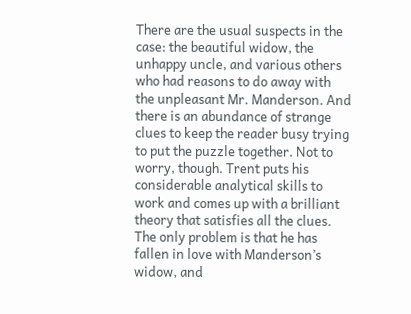There are the usual suspects in the case: the beautiful widow, the unhappy uncle, and various others who had reasons to do away with the unpleasant Mr. Manderson. And there is an abundance of strange clues to keep the reader busy trying to put the puzzle together. Not to worry, though. Trent puts his considerable analytical skills to work and comes up with a brilliant theory that satisfies all the clues. The only problem is that he has fallen in love with Manderson’s widow, and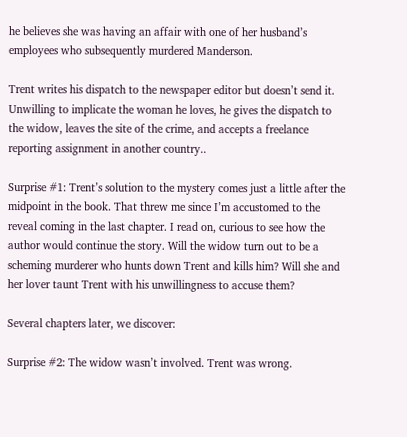he believes she was having an affair with one of her husband’s employees who subsequently murdered Manderson.

Trent writes his dispatch to the newspaper editor but doesn’t send it. Unwilling to implicate the woman he loves, he gives the dispatch to the widow, leaves the site of the crime, and accepts a freelance reporting assignment in another country..

Surprise #1: Trent’s solution to the mystery comes just a little after the midpoint in the book. That threw me since I’m accustomed to the reveal coming in the last chapter. I read on, curious to see how the author would continue the story. Will the widow turn out to be a scheming murderer who hunts down Trent and kills him? Will she and her lover taunt Trent with his unwillingness to accuse them?

Several chapters later, we discover:

Surprise #2: The widow wasn’t involved. Trent was wrong.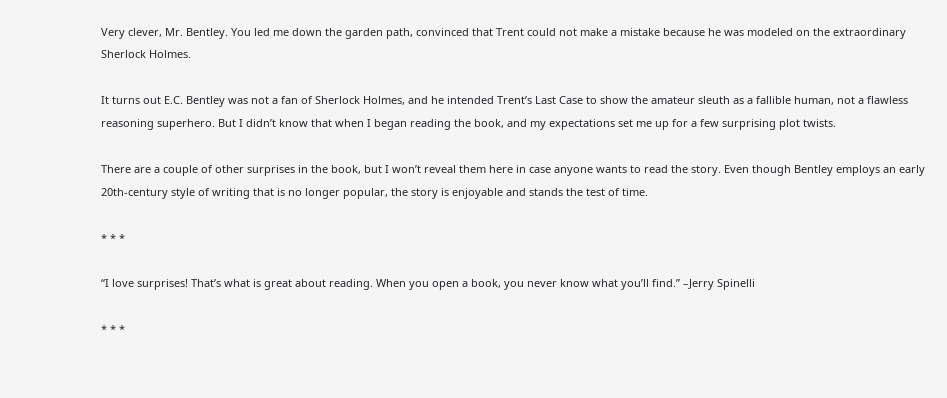Very clever, Mr. Bentley. You led me down the garden path, convinced that Trent could not make a mistake because he was modeled on the extraordinary Sherlock Holmes.

It turns out E.C. Bentley was not a fan of Sherlock Holmes, and he intended Trent’s Last Case to show the amateur sleuth as a fallible human, not a flawless reasoning superhero. But I didn’t know that when I began reading the book, and my expectations set me up for a few surprising plot twists.

There are a couple of other surprises in the book, but I won’t reveal them here in case anyone wants to read the story. Even though Bentley employs an early 20th-century style of writing that is no longer popular, the story is enjoyable and stands the test of time.

* * *

“I love surprises! That’s what is great about reading. When you open a book, you never know what you’ll find.” –Jerry Spinelli

* * *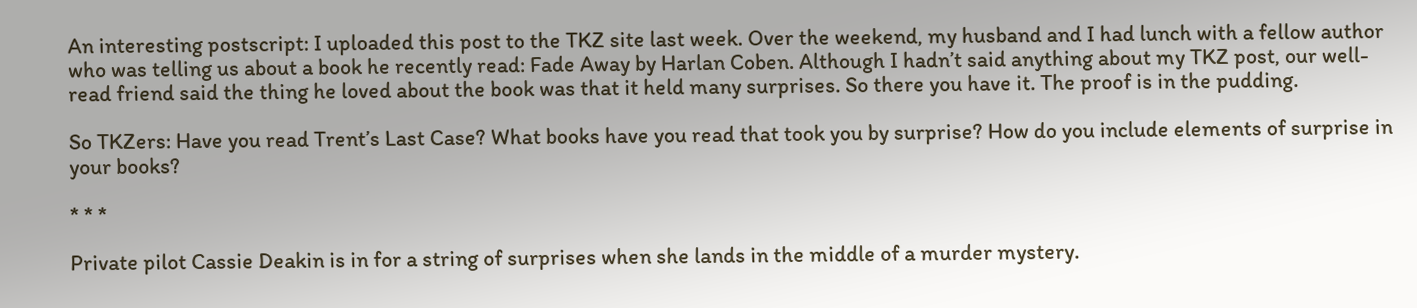An interesting postscript: I uploaded this post to the TKZ site last week. Over the weekend, my husband and I had lunch with a fellow author who was telling us about a book he recently read: Fade Away by Harlan Coben. Although I hadn’t said anything about my TKZ post, our well-read friend said the thing he loved about the book was that it held many surprises. So there you have it. The proof is in the pudding.

So TKZers: Have you read Trent’s Last Case? What books have you read that took you by surprise? How do you include elements of surprise in your books?

* * *

Private pilot Cassie Deakin is in for a string of surprises when she lands in the middle of a murder mystery.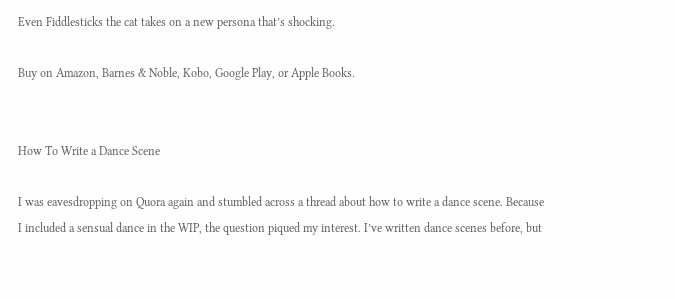Even Fiddlesticks the cat takes on a new persona that’s shocking.

Buy on Amazon, Barnes & Noble, Kobo, Google Play, or Apple Books.


How To Write a Dance Scene

I was eavesdropping on Quora again and stumbled across a thread about how to write a dance scene. Because I included a sensual dance in the WIP, the question piqued my interest. I’ve written dance scenes before, but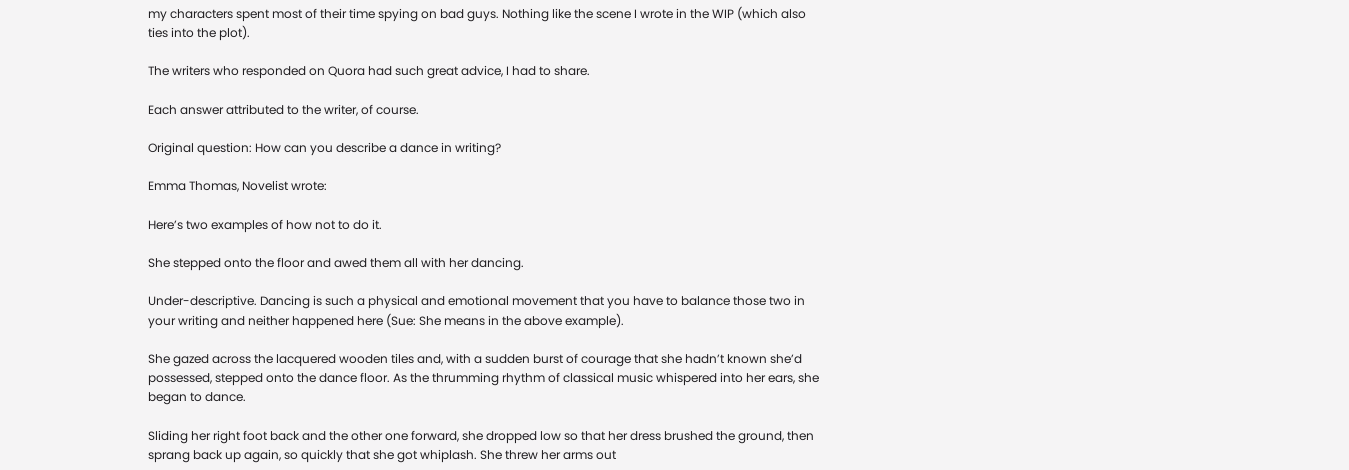my characters spent most of their time spying on bad guys. Nothing like the scene I wrote in the WIP (which also ties into the plot).

The writers who responded on Quora had such great advice, I had to share.

Each answer attributed to the writer, of course.

Original question: How can you describe a dance in writing?

Emma Thomas, Novelist wrote:

Here’s two examples of how not to do it.

She stepped onto the floor and awed them all with her dancing.

Under-descriptive. Dancing is such a physical and emotional movement that you have to balance those two in your writing and neither happened here (Sue: She means in the above example).

She gazed across the lacquered wooden tiles and, with a sudden burst of courage that she hadn’t known she’d possessed, stepped onto the dance floor. As the thrumming rhythm of classical music whispered into her ears, she began to dance.

Sliding her right foot back and the other one forward, she dropped low so that her dress brushed the ground, then sprang back up again, so quickly that she got whiplash. She threw her arms out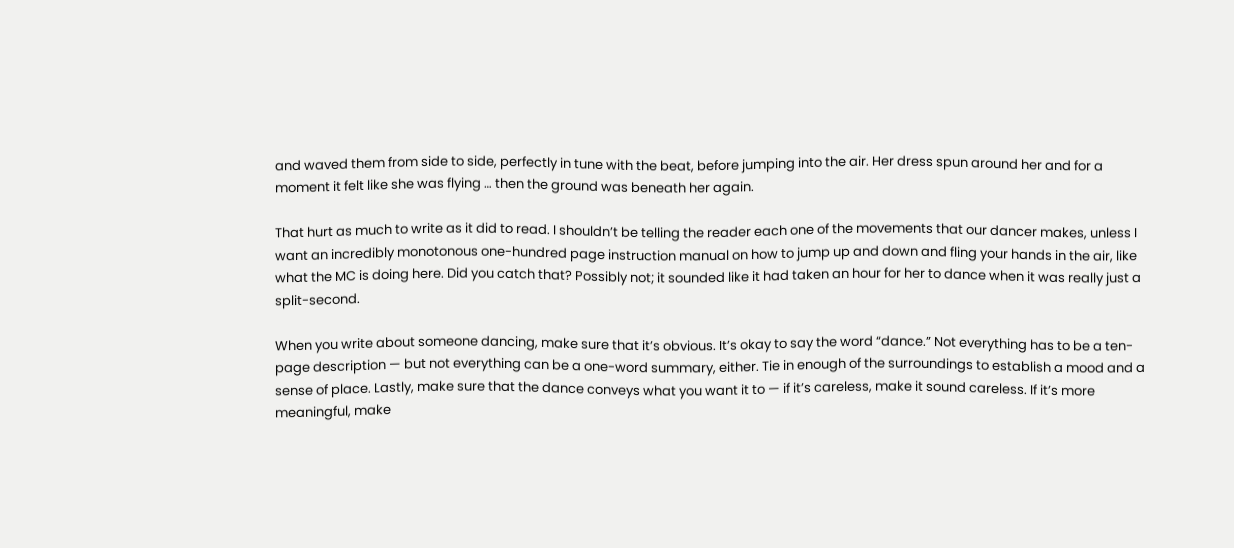and waved them from side to side, perfectly in tune with the beat, before jumping into the air. Her dress spun around her and for a moment it felt like she was flying … then the ground was beneath her again.

That hurt as much to write as it did to read. I shouldn’t be telling the reader each one of the movements that our dancer makes, unless I want an incredibly monotonous one-hundred page instruction manual on how to jump up and down and fling your hands in the air, like what the MC is doing here. Did you catch that? Possibly not; it sounded like it had taken an hour for her to dance when it was really just a split-second.

When you write about someone dancing, make sure that it’s obvious. It’s okay to say the word “dance.” Not everything has to be a ten-page description — but not everything can be a one-word summary, either. Tie in enough of the surroundings to establish a mood and a sense of place. Lastly, make sure that the dance conveys what you want it to — if it’s careless, make it sound careless. If it’s more meaningful, make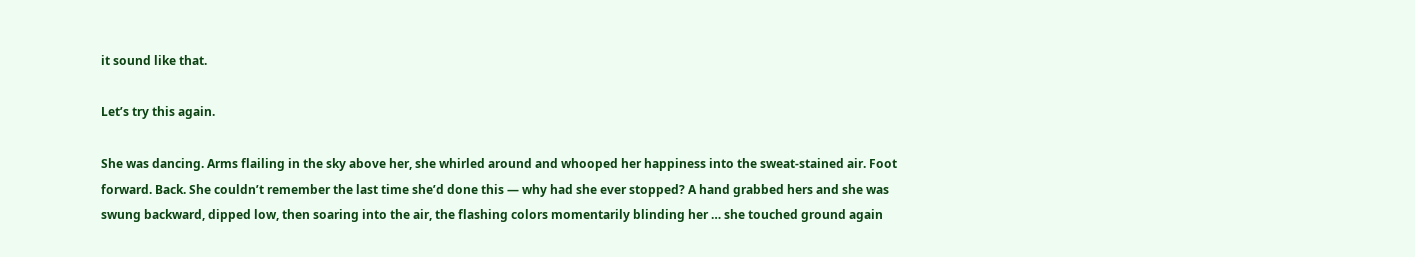it sound like that.

Let’s try this again.

She was dancing. Arms flailing in the sky above her, she whirled around and whooped her happiness into the sweat-stained air. Foot forward. Back. She couldn’t remember the last time she’d done this — why had she ever stopped? A hand grabbed hers and she was swung backward, dipped low, then soaring into the air, the flashing colors momentarily blinding her … she touched ground again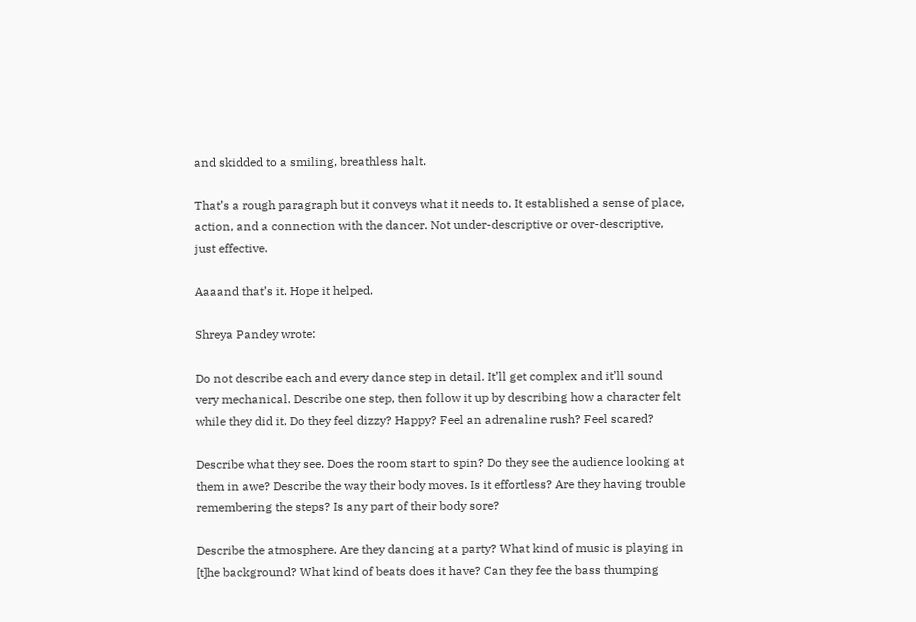and skidded to a smiling, breathless halt.

That’s a rough paragraph but it conveys what it needs to. It established a sense of place, action, and a connection with the dancer. Not under-descriptive or over-descriptive, just effective.

Aaaand that’s it. Hope it helped.

Shreya Pandey wrote:

Do not describe each and every dance step in detail. It’ll get complex and it’ll sound very mechanical. Describe one step, then follow it up by describing how a character felt while they did it. Do they feel dizzy? Happy? Feel an adrenaline rush? Feel scared?

Describe what they see. Does the room start to spin? Do they see the audience looking at them in awe? Describe the way their body moves. Is it effortless? Are they having trouble remembering the steps? Is any part of their body sore?

Describe the atmosphere. Are they dancing at a party? What kind of music is playing in [t]he background? What kind of beats does it have? Can they fee the bass thumping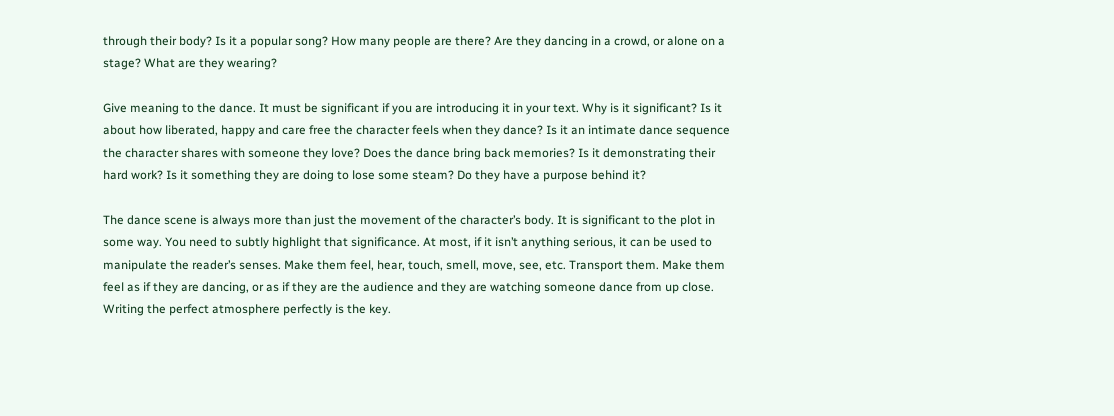through their body? Is it a popular song? How many people are there? Are they dancing in a crowd, or alone on a stage? What are they wearing?

Give meaning to the dance. It must be significant if you are introducing it in your text. Why is it significant? Is it about how liberated, happy and care free the character feels when they dance? Is it an intimate dance sequence the character shares with someone they love? Does the dance bring back memories? Is it demonstrating their hard work? Is it something they are doing to lose some steam? Do they have a purpose behind it?

The dance scene is always more than just the movement of the character’s body. It is significant to the plot in some way. You need to subtly highlight that significance. At most, if it isn’t anything serious, it can be used to manipulate the reader’s senses. Make them feel, hear, touch, smell, move, see, etc. Transport them. Make them feel as if they are dancing, or as if they are the audience and they are watching someone dance from up close. Writing the perfect atmosphere perfectly is the key.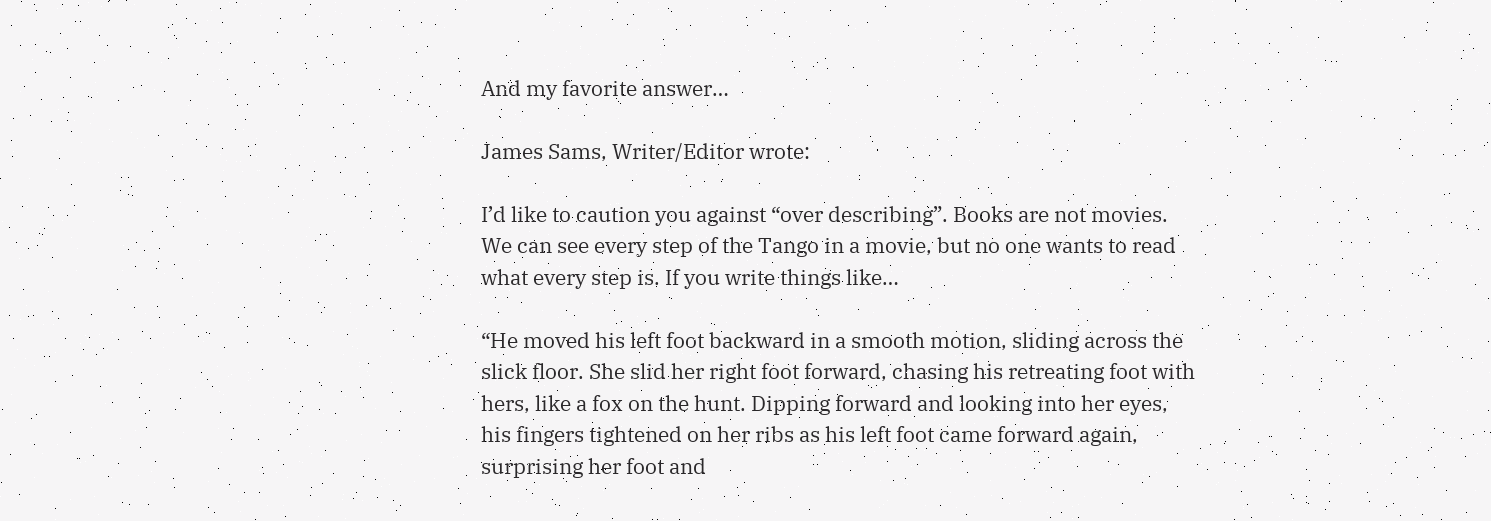And my favorite answer…

James Sams, Writer/Editor wrote:

I’d like to caution you against “over describing”. Books are not movies. We can see every step of the Tango in a movie, but no one wants to read what every step is. If you write things like…

“He moved his left foot backward in a smooth motion, sliding across the slick floor. She slid her right foot forward, chasing his retreating foot with hers, like a fox on the hunt. Dipping forward and looking into her eyes, his fingers tightened on her ribs as his left foot came forward again, surprising her foot and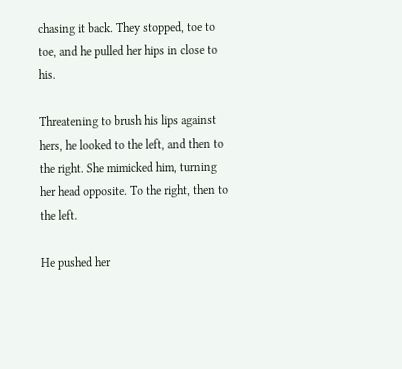chasing it back. They stopped, toe to toe, and he pulled her hips in close to his.

Threatening to brush his lips against hers, he looked to the left, and then to the right. She mimicked him, turning her head opposite. To the right, then to the left.

He pushed her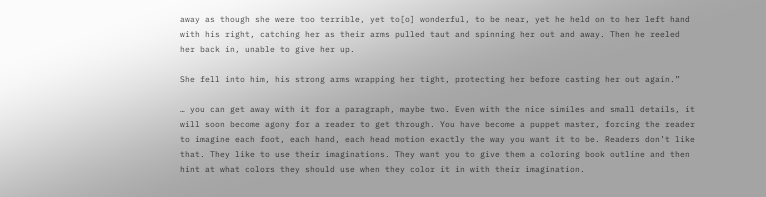away as though she were too terrible, yet to[o] wonderful, to be near, yet he held on to her left hand with his right, catching her as their arms pulled taut and spinning her out and away. Then he reeled her back in, unable to give her up.

She fell into him, his strong arms wrapping her tight, protecting her before casting her out again.”

… you can get away with it for a paragraph, maybe two. Even with the nice similes and small details, it will soon become agony for a reader to get through. You have become a puppet master, forcing the reader to imagine each foot, each hand, each head motion exactly the way you want it to be. Readers don’t like that. They like to use their imaginations. They want you to give them a coloring book outline and then hint at what colors they should use when they color it in with their imagination.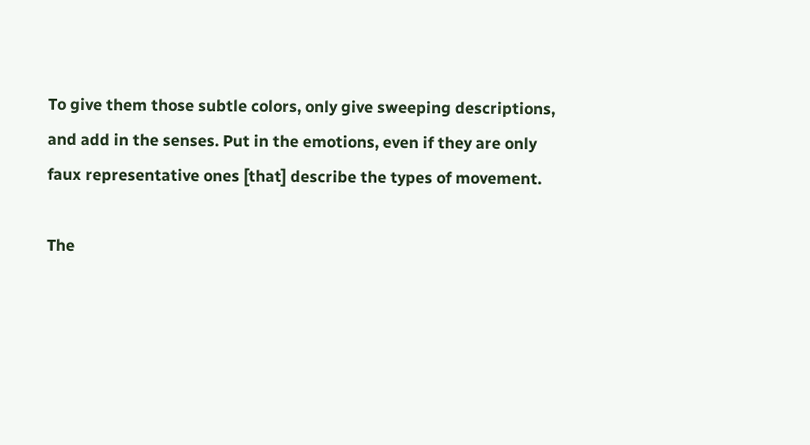To give them those subtle colors, only give sweeping descriptions, and add in the senses. Put in the emotions, even if they are only faux representative ones [that] describe the types of movement.

The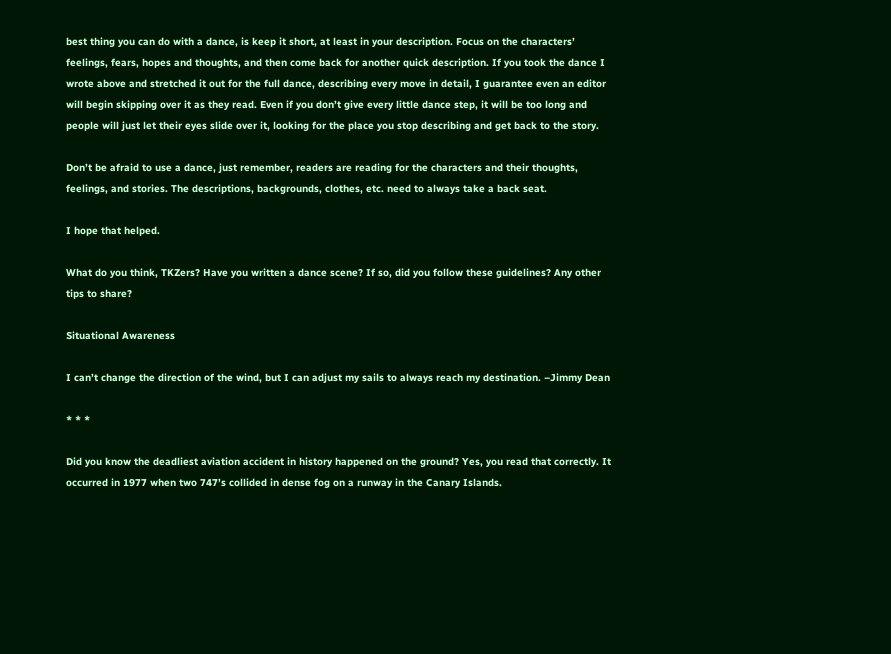best thing you can do with a dance, is keep it short, at least in your description. Focus on the characters’ feelings, fears, hopes and thoughts, and then come back for another quick description. If you took the dance I wrote above and stretched it out for the full dance, describing every move in detail, I guarantee even an editor will begin skipping over it as they read. Even if you don’t give every little dance step, it will be too long and people will just let their eyes slide over it, looking for the place you stop describing and get back to the story.

Don’t be afraid to use a dance, just remember, readers are reading for the characters and their thoughts, feelings, and stories. The descriptions, backgrounds, clothes, etc. need to always take a back seat.

I hope that helped.

What do you think, TKZers? Have you written a dance scene? If so, did you follow these guidelines? Any other tips to share?

Situational Awareness

I can’t change the direction of the wind, but I can adjust my sails to always reach my destination. –Jimmy Dean

* * *

Did you know the deadliest aviation accident in history happened on the ground? Yes, you read that correctly. It occurred in 1977 when two 747’s collided in dense fog on a runway in the Canary Islands.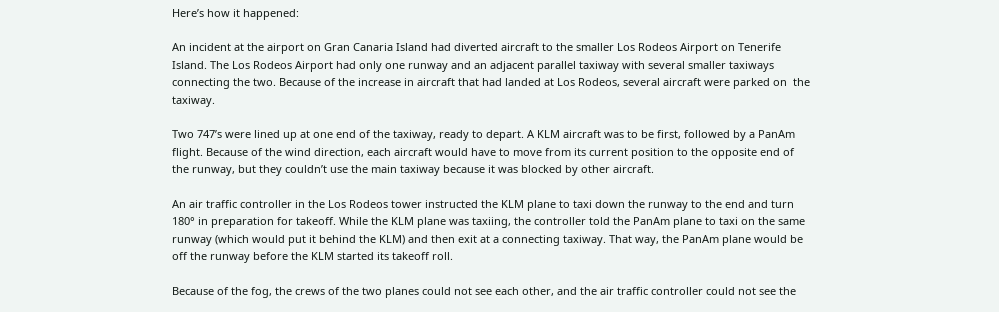Here’s how it happened:

An incident at the airport on Gran Canaria Island had diverted aircraft to the smaller Los Rodeos Airport on Tenerife Island. The Los Rodeos Airport had only one runway and an adjacent parallel taxiway with several smaller taxiways connecting the two. Because of the increase in aircraft that had landed at Los Rodeos, several aircraft were parked on  the taxiway.

Two 747’s were lined up at one end of the taxiway, ready to depart. A KLM aircraft was to be first, followed by a PanAm flight. Because of the wind direction, each aircraft would have to move from its current position to the opposite end of the runway, but they couldn’t use the main taxiway because it was blocked by other aircraft.

An air traffic controller in the Los Rodeos tower instructed the KLM plane to taxi down the runway to the end and turn 180° in preparation for takeoff. While the KLM plane was taxiing, the controller told the PanAm plane to taxi on the same runway (which would put it behind the KLM) and then exit at a connecting taxiway. That way, the PanAm plane would be off the runway before the KLM started its takeoff roll.

Because of the fog, the crews of the two planes could not see each other, and the air traffic controller could not see the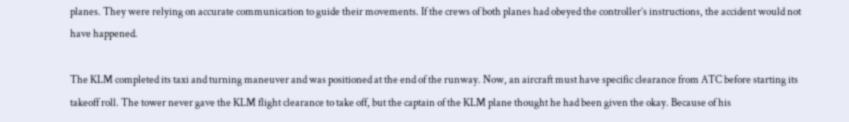planes. They were relying on accurate communication to guide their movements. If the crews of both planes had obeyed the controller’s instructions, the accident would not have happened.

The KLM completed its taxi and turning maneuver and was positioned at the end of the runway. Now, an aircraft must have specific clearance from ATC before starting its takeoff roll. The tower never gave the KLM flight clearance to take off, but the captain of the KLM plane thought he had been given the okay. Because of his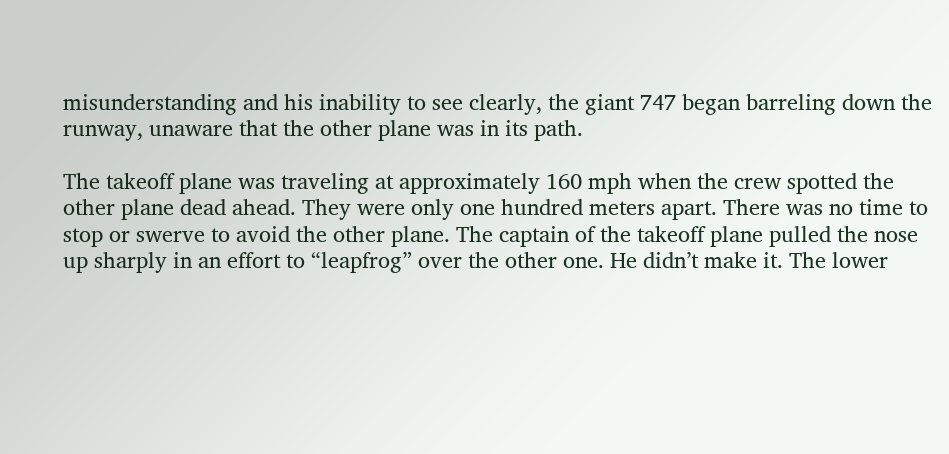misunderstanding and his inability to see clearly, the giant 747 began barreling down the runway, unaware that the other plane was in its path.

The takeoff plane was traveling at approximately 160 mph when the crew spotted the other plane dead ahead. They were only one hundred meters apart. There was no time to stop or swerve to avoid the other plane. The captain of the takeoff plane pulled the nose up sharply in an effort to “leapfrog” over the other one. He didn’t make it. The lower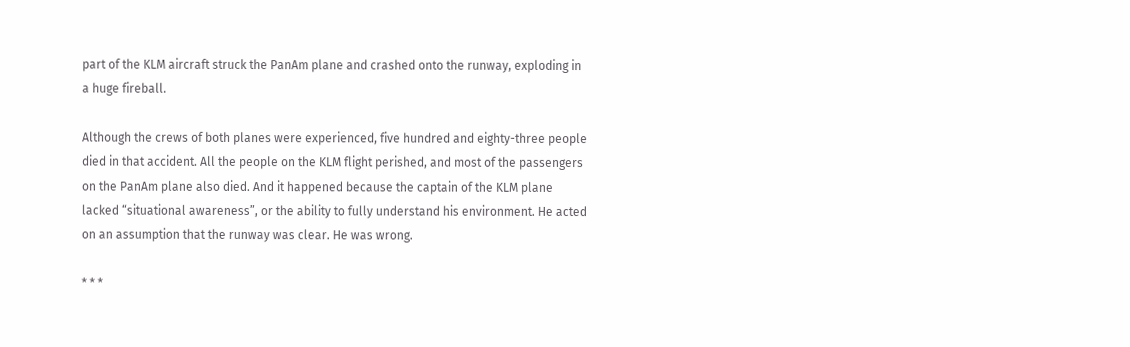part of the KLM aircraft struck the PanAm plane and crashed onto the runway, exploding in a huge fireball.

Although the crews of both planes were experienced, five hundred and eighty-three people died in that accident. All the people on the KLM flight perished, and most of the passengers on the PanAm plane also died. And it happened because the captain of the KLM plane lacked “situational awareness”, or the ability to fully understand his environment. He acted on an assumption that the runway was clear. He was wrong.

* * *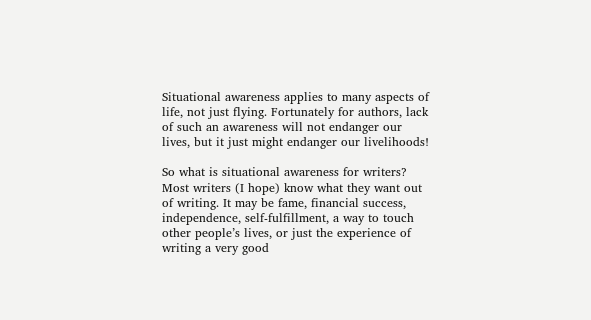Situational awareness applies to many aspects of life, not just flying. Fortunately for authors, lack of such an awareness will not endanger our lives, but it just might endanger our livelihoods!

So what is situational awareness for writers? Most writers (I hope) know what they want out of writing. It may be fame, financial success, independence, self-fulfillment, a way to touch other people’s lives, or just the experience of writing a very good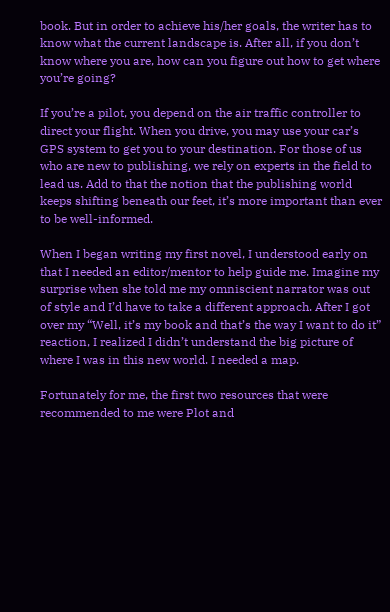book. But in order to achieve his/her goals, the writer has to know what the current landscape is. After all, if you don’t know where you are, how can you figure out how to get where you’re going?

If you’re a pilot, you depend on the air traffic controller to direct your flight. When you drive, you may use your car’s GPS system to get you to your destination. For those of us who are new to publishing, we rely on experts in the field to lead us. Add to that the notion that the publishing world keeps shifting beneath our feet, it’s more important than ever to be well-informed.

When I began writing my first novel, I understood early on that I needed an editor/mentor to help guide me. Imagine my surprise when she told me my omniscient narrator was out of style and I’d have to take a different approach. After I got over my “Well, it’s my book and that’s the way I want to do it” reaction, I realized I didn’t understand the big picture of where I was in this new world. I needed a map.

Fortunately for me, the first two resources that were recommended to me were Plot and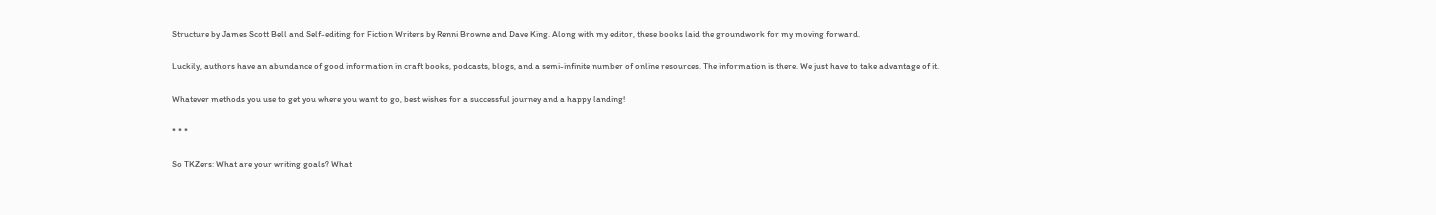Structure by James Scott Bell and Self-editing for Fiction Writers by Renni Browne and Dave King. Along with my editor, these books laid the groundwork for my moving forward.

Luckily, authors have an abundance of good information in craft books, podcasts, blogs, and a semi-infinite number of online resources. The information is there. We just have to take advantage of it.

Whatever methods you use to get you where you want to go, best wishes for a successful journey and a happy landing!

* * *

So TKZers: What are your writing goals? What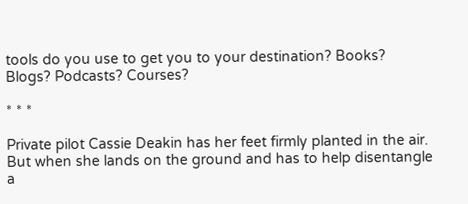tools do you use to get you to your destination? Books? Blogs? Podcasts? Courses?

* * *

Private pilot Cassie Deakin has her feet firmly planted in the air. But when she lands on the ground and has to help disentangle a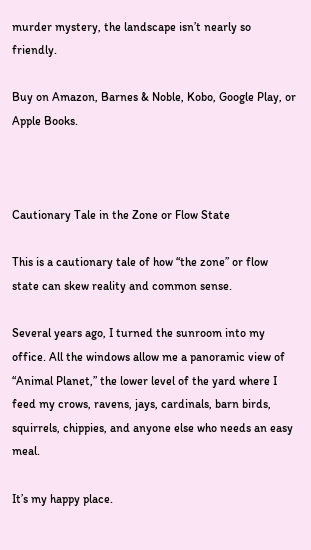murder mystery, the landscape isn’t nearly so friendly.

Buy on Amazon, Barnes & Noble, Kobo, Google Play, or Apple Books.



Cautionary Tale in the Zone or Flow State

This is a cautionary tale of how “the zone” or flow state can skew reality and common sense.

Several years ago, I turned the sunroom into my office. All the windows allow me a panoramic view of “Animal Planet,” the lower level of the yard where I feed my crows, ravens, jays, cardinals, barn birds, squirrels, chippies, and anyone else who needs an easy meal.

It’s my happy place.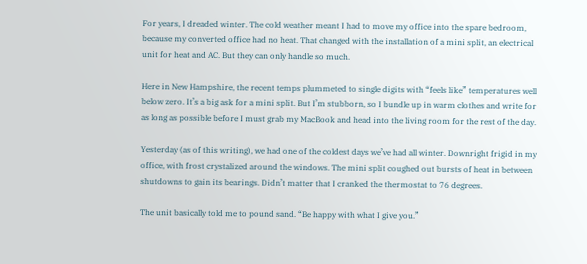For years, I dreaded winter. The cold weather meant I had to move my office into the spare bedroom, because my converted office had no heat. That changed with the installation of a mini split, an electrical unit for heat and AC. But they can only handle so much.

Here in New Hampshire, the recent temps plummeted to single digits with “feels like” temperatures well below zero. It’s a big ask for a mini split. But I’m stubborn, so I bundle up in warm clothes and write for as long as possible before I must grab my MacBook and head into the living room for the rest of the day.

Yesterday (as of this writing), we had one of the coldest days we’ve had all winter. Downright frigid in my office, with frost crystalized around the windows. The mini split coughed out bursts of heat in between shutdowns to gain its bearings. Didn’t matter that I cranked the thermostat to 76 degrees.

The unit basically told me to pound sand. “Be happy with what I give you.”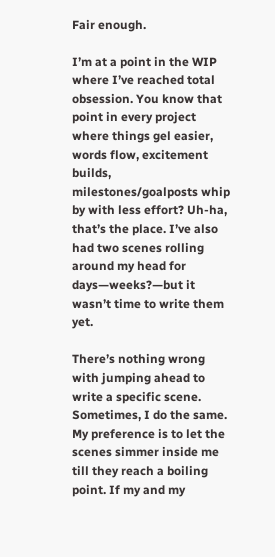Fair enough.

I’m at a point in the WIP where I’ve reached total obsession. You know that point in every project where things gel easier, words flow, excitement builds, milestones/goalposts whip by with less effort? Uh-ha, that’s the place. I’ve also had two scenes rolling around my head for days—weeks?—but it wasn’t time to write them yet.

There’s nothing wrong with jumping ahead to write a specific scene. Sometimes, I do the same. My preference is to let the scenes simmer inside me till they reach a boiling point. If my and my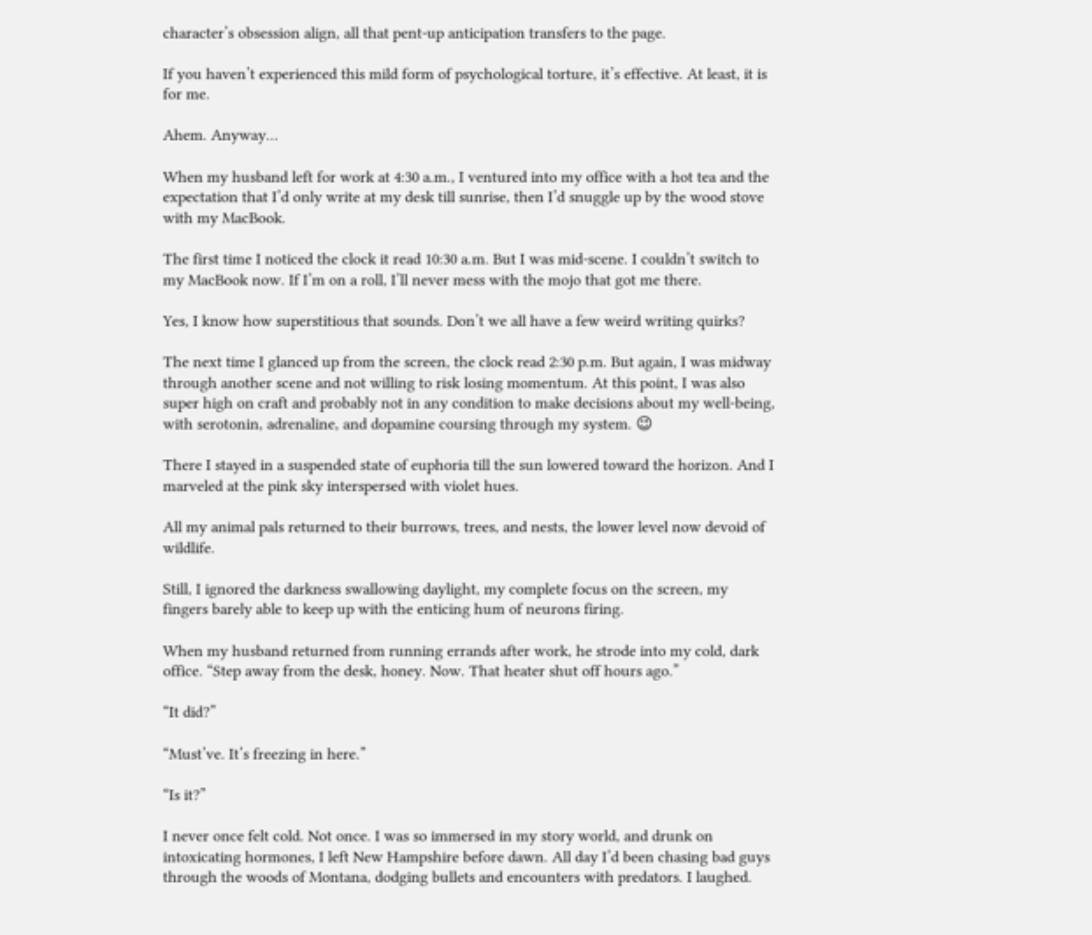character’s obsession align, all that pent-up anticipation transfers to the page.

If you haven’t experienced this mild form of psychological torture, it’s effective. At least, it is for me.

Ahem. Anyway…

When my husband left for work at 4:30 a.m., I ventured into my office with a hot tea and the expectation that I’d only write at my desk till sunrise, then I’d snuggle up by the wood stove with my MacBook.

The first time I noticed the clock it read 10:30 a.m. But I was mid-scene. I couldn’t switch to my MacBook now. If I’m on a roll, I’ll never mess with the mojo that got me there.

Yes, I know how superstitious that sounds. Don’t we all have a few weird writing quirks?

The next time I glanced up from the screen, the clock read 2:30 p.m. But again, I was midway through another scene and not willing to risk losing momentum. At this point, I was also super high on craft and probably not in any condition to make decisions about my well-being, with serotonin, adrenaline, and dopamine coursing through my system. 😉

There I stayed in a suspended state of euphoria till the sun lowered toward the horizon. And I marveled at the pink sky interspersed with violet hues.

All my animal pals returned to their burrows, trees, and nests, the lower level now devoid of wildlife.

Still, I ignored the darkness swallowing daylight, my complete focus on the screen, my fingers barely able to keep up with the enticing hum of neurons firing.

When my husband returned from running errands after work, he strode into my cold, dark office. “Step away from the desk, honey. Now. That heater shut off hours ago.”

“It did?”

“Must’ve. It’s freezing in here.”

“Is it?”

I never once felt cold. Not once. I was so immersed in my story world, and drunk on intoxicating hormones, I left New Hampshire before dawn. All day I’d been chasing bad guys through the woods of Montana, dodging bullets and encounters with predators. I laughed.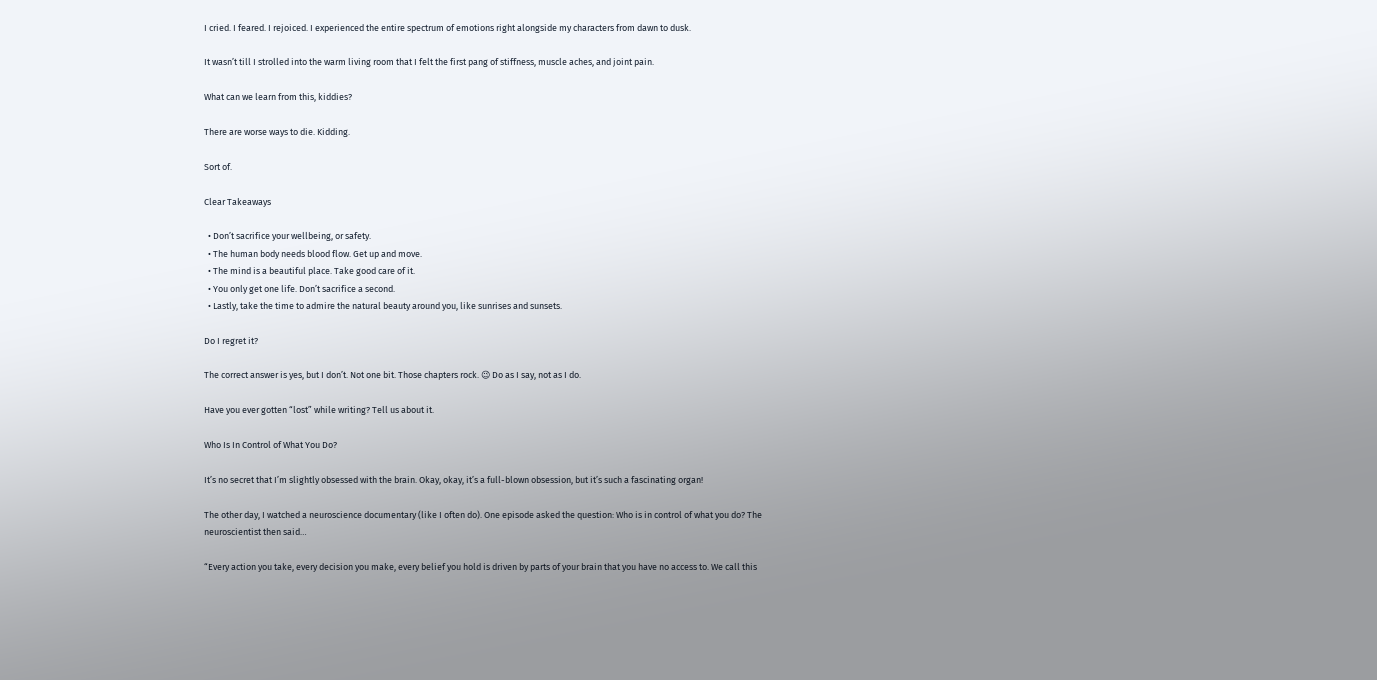I cried. I feared. I rejoiced. I experienced the entire spectrum of emotions right alongside my characters from dawn to dusk.

It wasn’t till I strolled into the warm living room that I felt the first pang of stiffness, muscle aches, and joint pain.

What can we learn from this, kiddies?

There are worse ways to die. Kidding.

Sort of.

Clear Takeaways

  • Don’t sacrifice your wellbeing, or safety.
  • The human body needs blood flow. Get up and move.
  • The mind is a beautiful place. Take good care of it.
  • You only get one life. Don’t sacrifice a second.
  • Lastly, take the time to admire the natural beauty around you, like sunrises and sunsets.

Do I regret it?

The correct answer is yes, but I don’t. Not one bit. Those chapters rock. 😉 Do as I say, not as I do.

Have you ever gotten “lost” while writing? Tell us about it.

Who Is In Control of What You Do?

It’s no secret that I’m slightly obsessed with the brain. Okay, okay, it’s a full-blown obsession, but it’s such a fascinating organ!

The other day, I watched a neuroscience documentary (like I often do). One episode asked the question: Who is in control of what you do? The neuroscientist then said…

“Every action you take, every decision you make, every belief you hold is driven by parts of your brain that you have no access to. We call this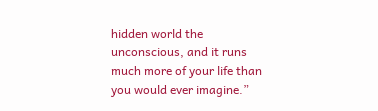hidden world the unconscious, and it runs much more of your life than you would ever imagine.”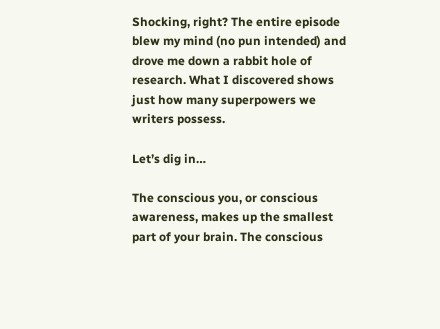Shocking, right? The entire episode blew my mind (no pun intended) and drove me down a rabbit hole of research. What I discovered shows just how many superpowers we writers possess.

Let’s dig in…

The conscious you, or conscious awareness, makes up the smallest part of your brain. The conscious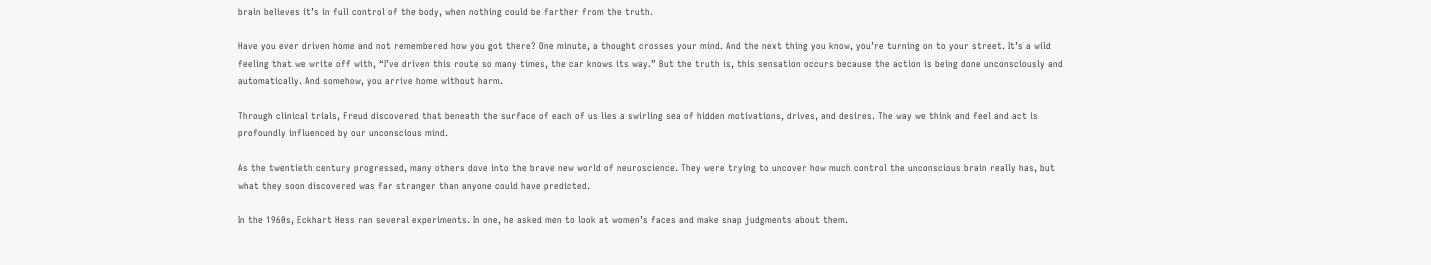brain believes it’s in full control of the body, when nothing could be farther from the truth.

Have you ever driven home and not remembered how you got there? One minute, a thought crosses your mind. And the next thing you know, you’re turning on to your street. It’s a wild feeling that we write off with, “I’ve driven this route so many times, the car knows its way.” But the truth is, this sensation occurs because the action is being done unconsciously and automatically. And somehow, you arrive home without harm.

Through clinical trials, Freud discovered that beneath the surface of each of us lies a swirling sea of hidden motivations, drives, and desires. The way we think and feel and act is profoundly influenced by our unconscious mind.

As the twentieth century progressed, many others dove into the brave new world of neuroscience. They were trying to uncover how much control the unconscious brain really has, but what they soon discovered was far stranger than anyone could have predicted.

In the 1960s, Eckhart Hess ran several experiments. In one, he asked men to look at women’s faces and make snap judgments about them.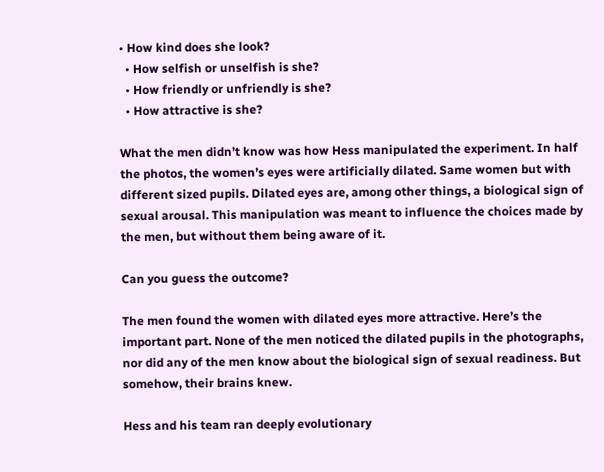• How kind does she look?
  • How selfish or unselfish is she?
  • How friendly or unfriendly is she?
  • How attractive is she?

What the men didn’t know was how Hess manipulated the experiment. In half the photos, the women’s eyes were artificially dilated. Same women but with different sized pupils. Dilated eyes are, among other things, a biological sign of sexual arousal. This manipulation was meant to influence the choices made by the men, but without them being aware of it.

Can you guess the outcome?

The men found the women with dilated eyes more attractive. Here’s the important part. None of the men noticed the dilated pupils in the photographs, nor did any of the men know about the biological sign of sexual readiness. But somehow, their brains knew.

Hess and his team ran deeply evolutionary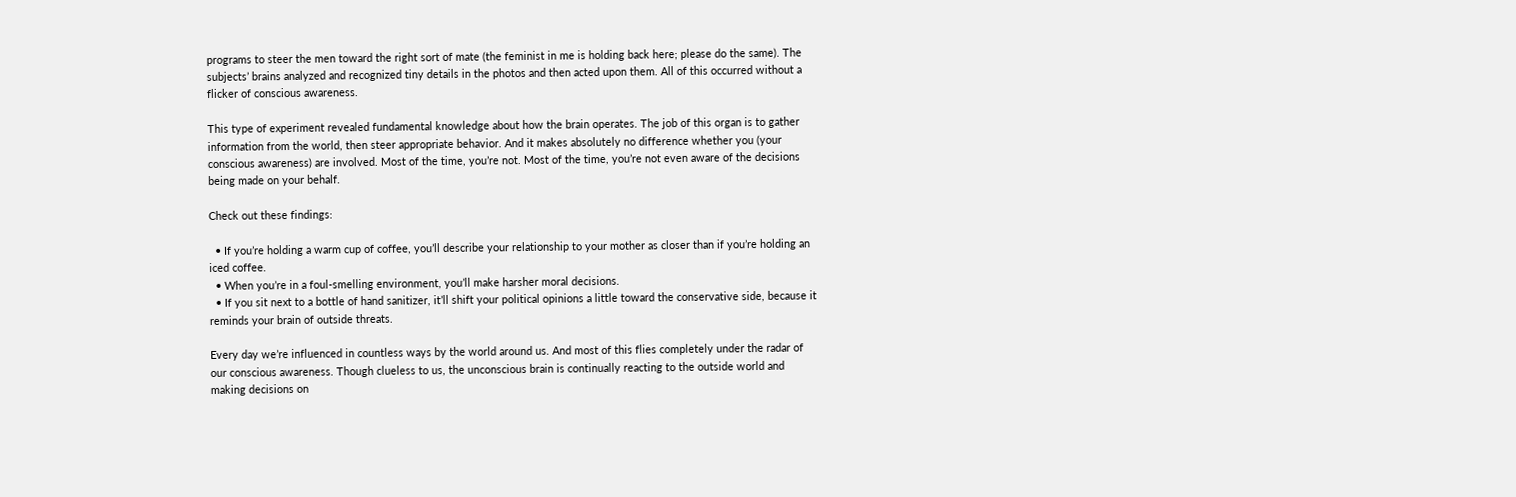programs to steer the men toward the right sort of mate (the feminist in me is holding back here; please do the same). The subjects’ brains analyzed and recognized tiny details in the photos and then acted upon them. All of this occurred without a flicker of conscious awareness.

This type of experiment revealed fundamental knowledge about how the brain operates. The job of this organ is to gather information from the world, then steer appropriate behavior. And it makes absolutely no difference whether you (your conscious awareness) are involved. Most of the time, you’re not. Most of the time, you’re not even aware of the decisions being made on your behalf.

Check out these findings:

  • If you’re holding a warm cup of coffee, you’ll describe your relationship to your mother as closer than if you’re holding an iced coffee.
  • When you’re in a foul-smelling environment, you’ll make harsher moral decisions.
  • If you sit next to a bottle of hand sanitizer, it’ll shift your political opinions a little toward the conservative side, because it reminds your brain of outside threats.

Every day we’re influenced in countless ways by the world around us. And most of this flies completely under the radar of our conscious awareness. Though clueless to us, the unconscious brain is continually reacting to the outside world and making decisions on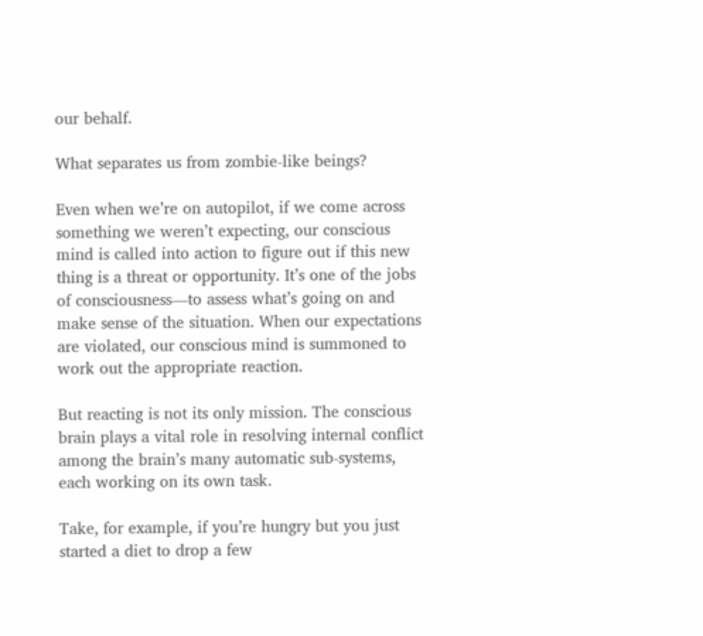our behalf.

What separates us from zombie-like beings?

Even when we’re on autopilot, if we come across something we weren’t expecting, our conscious mind is called into action to figure out if this new thing is a threat or opportunity. It’s one of the jobs of consciousness—to assess what’s going on and make sense of the situation. When our expectations are violated, our conscious mind is summoned to work out the appropriate reaction.

But reacting is not its only mission. The conscious brain plays a vital role in resolving internal conflict among the brain’s many automatic sub-systems, each working on its own task.

Take, for example, if you’re hungry but you just started a diet to drop a few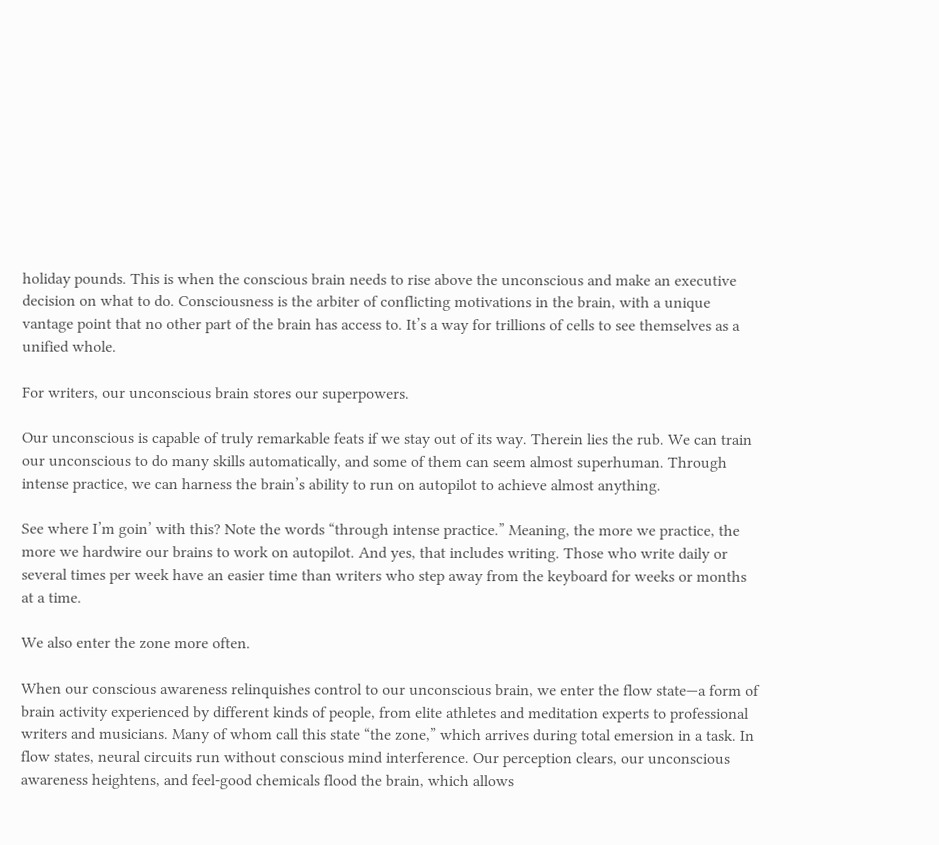holiday pounds. This is when the conscious brain needs to rise above the unconscious and make an executive decision on what to do. Consciousness is the arbiter of conflicting motivations in the brain, with a unique vantage point that no other part of the brain has access to. It’s a way for trillions of cells to see themselves as a unified whole.

For writers, our unconscious brain stores our superpowers.

Our unconscious is capable of truly remarkable feats if we stay out of its way. Therein lies the rub. We can train our unconscious to do many skills automatically, and some of them can seem almost superhuman. Through intense practice, we can harness the brain’s ability to run on autopilot to achieve almost anything.

See where I’m goin’ with this? Note the words “through intense practice.” Meaning, the more we practice, the more we hardwire our brains to work on autopilot. And yes, that includes writing. Those who write daily or several times per week have an easier time than writers who step away from the keyboard for weeks or months at a time.

We also enter the zone more often.

When our conscious awareness relinquishes control to our unconscious brain, we enter the flow state—a form of brain activity experienced by different kinds of people, from elite athletes and meditation experts to professional writers and musicians. Many of whom call this state “the zone,” which arrives during total emersion in a task. In flow states, neural circuits run without conscious mind interference. Our perception clears, our unconscious awareness heightens, and feel-good chemicals flood the brain, which allows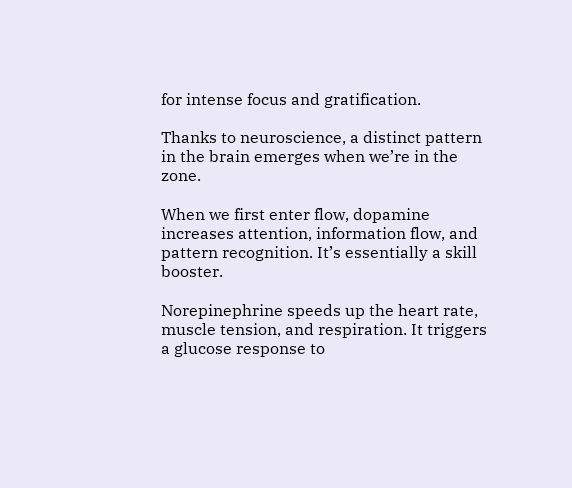for intense focus and gratification.

Thanks to neuroscience, a distinct pattern in the brain emerges when we’re in the zone.

When we first enter flow, dopamine increases attention, information flow, and pattern recognition. It’s essentially a skill booster.

Norepinephrine speeds up the heart rate, muscle tension, and respiration. It triggers a glucose response to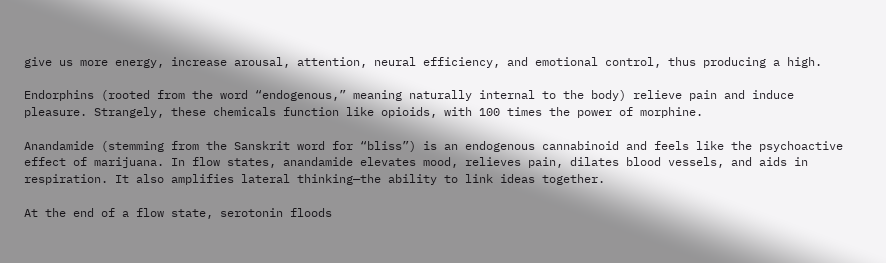give us more energy, increase arousal, attention, neural efficiency, and emotional control, thus producing a high.

Endorphins (rooted from the word “endogenous,” meaning naturally internal to the body) relieve pain and induce pleasure. Strangely, these chemicals function like opioids, with 100 times the power of morphine.

Anandamide (stemming from the Sanskrit word for “bliss”) is an endogenous cannabinoid and feels like the psychoactive effect of marijuana. In flow states, anandamide elevates mood, relieves pain, dilates blood vessels, and aids in respiration. It also amplifies lateral thinking—the ability to link ideas together.

At the end of a flow state, serotonin floods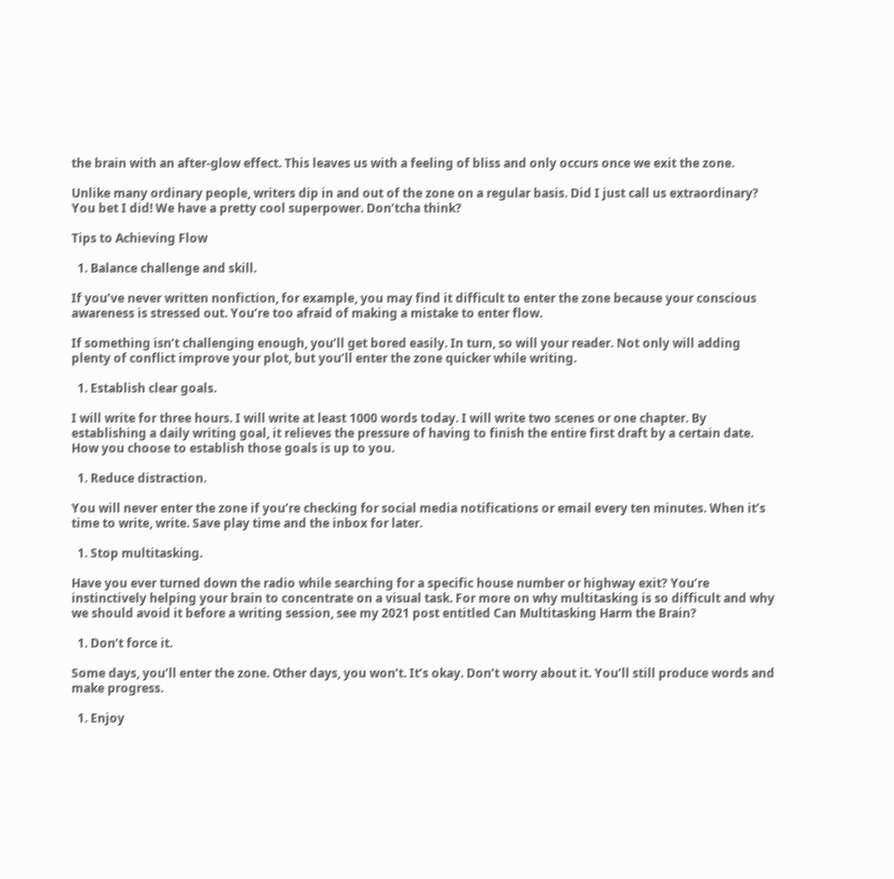the brain with an after-glow effect. This leaves us with a feeling of bliss and only occurs once we exit the zone.

Unlike many ordinary people, writers dip in and out of the zone on a regular basis. Did I just call us extraordinary? You bet I did! We have a pretty cool superpower. Don’tcha think?

Tips to Achieving Flow

  1. Balance challenge and skill.

If you’ve never written nonfiction, for example, you may find it difficult to enter the zone because your conscious awareness is stressed out. You’re too afraid of making a mistake to enter flow.

If something isn’t challenging enough, you’ll get bored easily. In turn, so will your reader. Not only will adding plenty of conflict improve your plot, but you’ll enter the zone quicker while writing.

  1. Establish clear goals.

I will write for three hours. I will write at least 1000 words today. I will write two scenes or one chapter. By establishing a daily writing goal, it relieves the pressure of having to finish the entire first draft by a certain date. How you choose to establish those goals is up to you.

  1. Reduce distraction.

You will never enter the zone if you’re checking for social media notifications or email every ten minutes. When it’s time to write, write. Save play time and the inbox for later.

  1. Stop multitasking.

Have you ever turned down the radio while searching for a specific house number or highway exit? You’re instinctively helping your brain to concentrate on a visual task. For more on why multitasking is so difficult and why we should avoid it before a writing session, see my 2021 post entitled Can Multitasking Harm the Brain?

  1. Don’t force it.

Some days, you’ll enter the zone. Other days, you won’t. It’s okay. Don’t worry about it. You’ll still produce words and make progress.

  1. Enjoy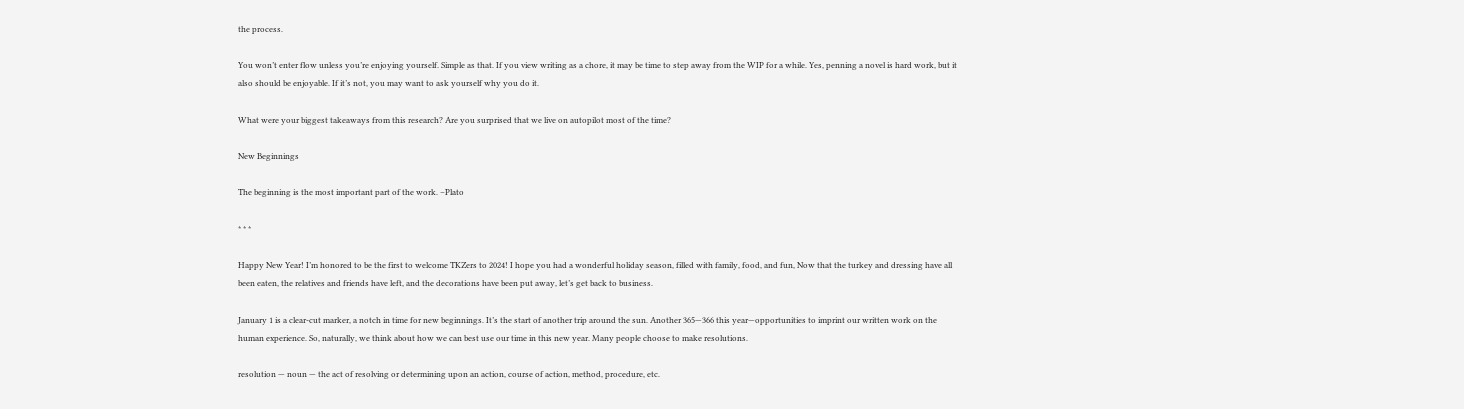the process.

You won’t enter flow unless you’re enjoying yourself. Simple as that. If you view writing as a chore, it may be time to step away from the WIP for a while. Yes, penning a novel is hard work, but it also should be enjoyable. If it’s not, you may want to ask yourself why you do it.

What were your biggest takeaways from this research? Are you surprised that we live on autopilot most of the time?

New Beginnings

The beginning is the most important part of the work. –Plato

* * *

Happy New Year! I’m honored to be the first to welcome TKZers to 2024! I hope you had a wonderful holiday season, filled with family, food, and fun, Now that the turkey and dressing have all been eaten, the relatives and friends have left, and the decorations have been put away, let’s get back to business.

January 1 is a clear-cut marker, a notch in time for new beginnings. It’s the start of another trip around the sun. Another 365—366 this year—opportunities to imprint our written work on the human experience. So, naturally, we think about how we can best use our time in this new year. Many people choose to make resolutions.

resolution — noun — the act of resolving or determining upon an action, course of action, method, procedure, etc.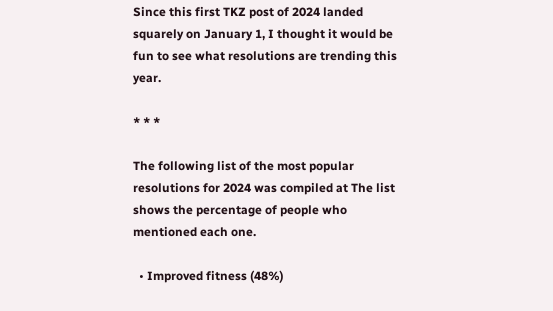Since this first TKZ post of 2024 landed squarely on January 1, I thought it would be fun to see what resolutions are trending this year.

* * *

The following list of the most popular resolutions for 2024 was compiled at The list shows the percentage of people who mentioned each one.

  • Improved fitness (48%)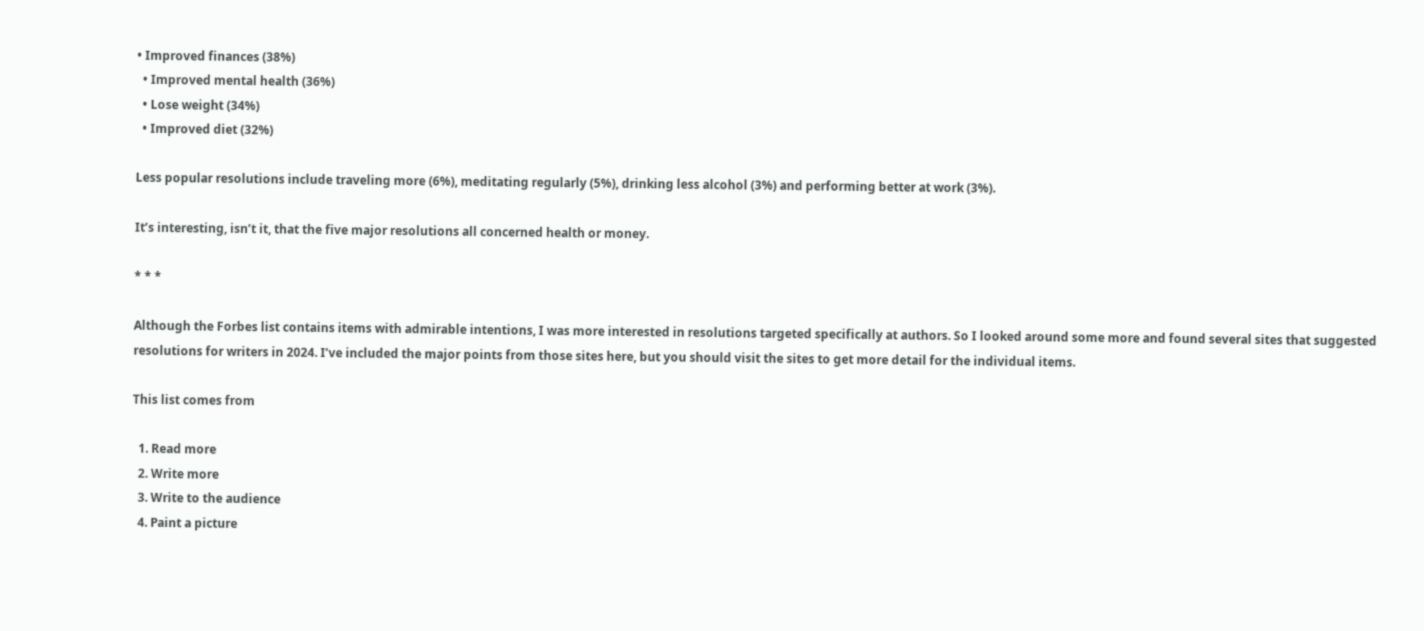• Improved finances (38%)
  • Improved mental health (36%)
  • Lose weight (34%)
  • Improved diet (32%)

Less popular resolutions include traveling more (6%), meditating regularly (5%), drinking less alcohol (3%) and performing better at work (3%).

It’s interesting, isn’t it, that the five major resolutions all concerned health or money.

* * *

Although the Forbes list contains items with admirable intentions, I was more interested in resolutions targeted specifically at authors. So I looked around some more and found several sites that suggested resolutions for writers in 2024. I’ve included the major points from those sites here, but you should visit the sites to get more detail for the individual items.

This list comes from

  1. Read more
  2. Write more
  3. Write to the audience
  4. Paint a picture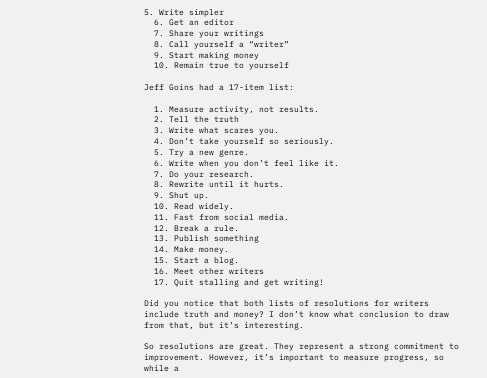5. Write simpler
  6. Get an editor
  7. Share your writings
  8. Call yourself a “writer”
  9. Start making money
  10. Remain true to yourself

Jeff Goins had a 17-item list:

  1. Measure activity, not results.
  2. Tell the truth
  3. Write what scares you.
  4. Don’t take yourself so seriously.
  5. Try a new genre.
  6. Write when you don’t feel like it.
  7. Do your research.
  8. Rewrite until it hurts.
  9. Shut up.
  10. Read widely.
  11. Fast from social media.
  12. Break a rule.
  13. Publish something
  14. Make money.
  15. Start a blog.
  16. Meet other writers
  17. Quit stalling and get writing!

Did you notice that both lists of resolutions for writers include truth and money? I don’t know what conclusion to draw from that, but it’s interesting.

So resolutions are great. They represent a strong commitment to improvement. However, it’s important to measure progress, so while a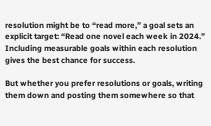resolution might be to “read more,” a goal sets an explicit target: “Read one novel each week in 2024.” Including measurable goals within each resolution gives the best chance for success.

But whether you prefer resolutions or goals, writing them down and posting them somewhere so that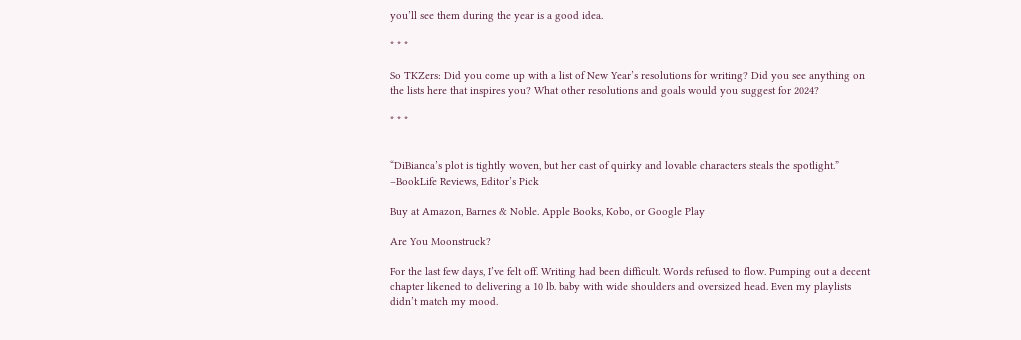you’ll see them during the year is a good idea.

* * *

So TKZers: Did you come up with a list of New Year’s resolutions for writing? Did you see anything on the lists here that inspires you? What other resolutions and goals would you suggest for 2024?

* * *


“DiBianca’s plot is tightly woven, but her cast of quirky and lovable characters steals the spotlight.” –BookLife Reviews, Editor’s Pick

Buy at Amazon, Barnes & Noble. Apple Books, Kobo, or Google Play

Are You Moonstruck?

For the last few days, I’ve felt off. Writing had been difficult. Words refused to flow. Pumping out a decent chapter likened to delivering a 10 lb. baby with wide shoulders and oversized head. Even my playlists didn’t match my mood.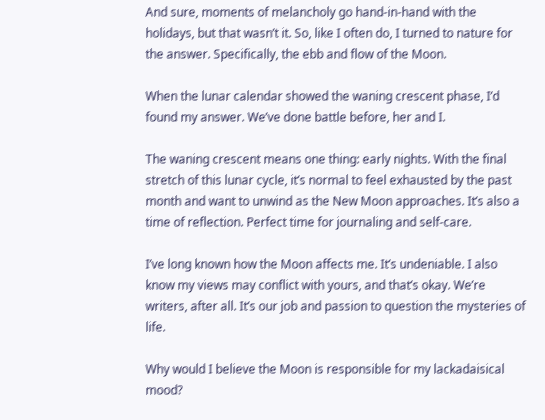And sure, moments of melancholy go hand-in-hand with the holidays, but that wasn’t it. So, like I often do, I turned to nature for the answer. Specifically, the ebb and flow of the Moon.

When the lunar calendar showed the waning crescent phase, I’d found my answer. We’ve done battle before, her and I.

The waning crescent means one thing: early nights. With the final stretch of this lunar cycle, it’s normal to feel exhausted by the past month and want to unwind as the New Moon approaches. It’s also a time of reflection. Perfect time for journaling and self-care.

I’ve long known how the Moon affects me. It’s undeniable. I also know my views may conflict with yours, and that’s okay. We’re writers, after all. It’s our job and passion to question the mysteries of life.

Why would I believe the Moon is responsible for my lackadaisical mood?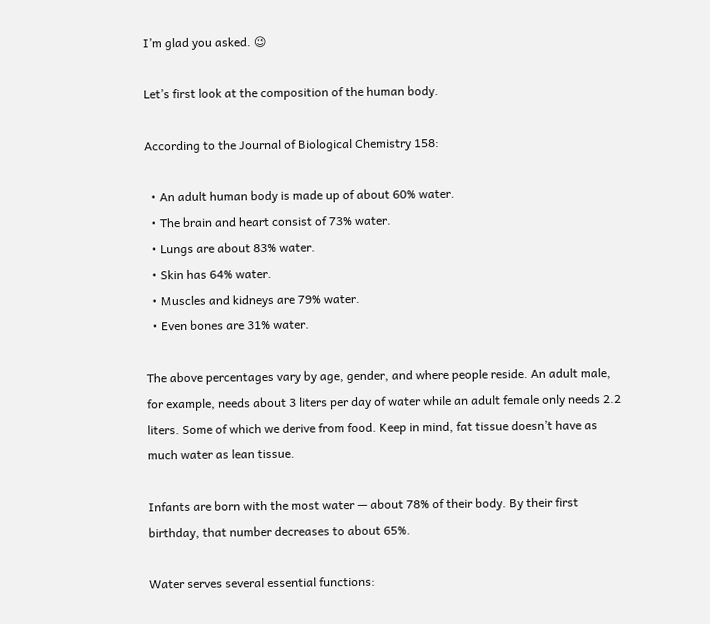I’m glad you asked. 😉

Let’s first look at the composition of the human body.

According to the Journal of Biological Chemistry 158:

  • An adult human body is made up of about 60% water.
  • The brain and heart consist of 73% water.
  • Lungs are about 83% water.
  • Skin has 64% water.
  • Muscles and kidneys are 79% water.
  • Even bones are 31% water.

The above percentages vary by age, gender, and where people reside. An adult male, for example, needs about 3 liters per day of water while an adult female only needs 2.2 liters. Some of which we derive from food. Keep in mind, fat tissue doesn’t have as much water as lean tissue.

Infants are born with the most water — about 78% of their body. By their first birthday, that number decreases to about 65%.

Water serves several essential functions: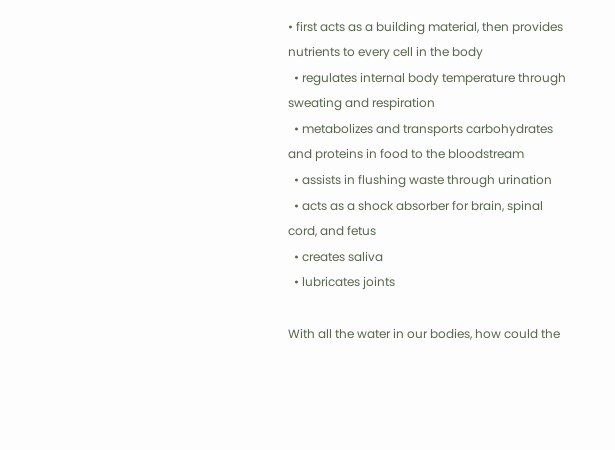• first acts as a building material, then provides nutrients to every cell in the body
  • regulates internal body temperature through sweating and respiration
  • metabolizes and transports carbohydrates and proteins in food to the bloodstream
  • assists in flushing waste through urination
  • acts as a shock absorber for brain, spinal cord, and fetus
  • creates saliva
  • lubricates joints

With all the water in our bodies, how could the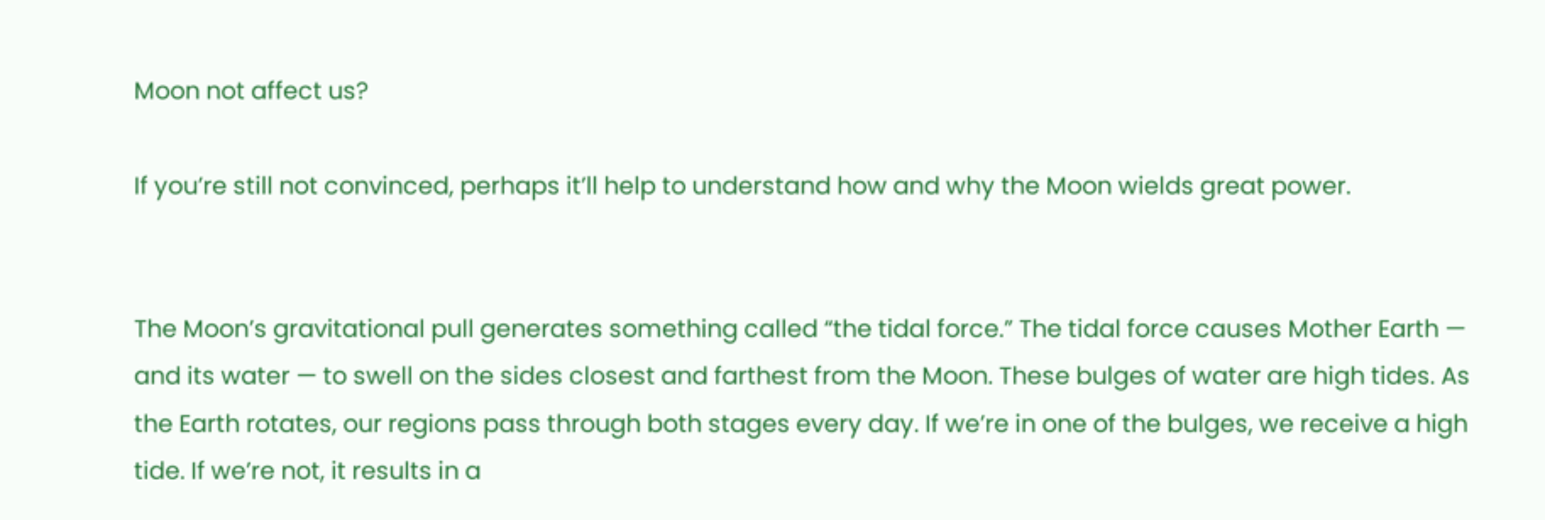Moon not affect us?

If you’re still not convinced, perhaps it’ll help to understand how and why the Moon wields great power.


The Moon’s gravitational pull generates something called “the tidal force.” The tidal force causes Mother Earth — and its water — to swell on the sides closest and farthest from the Moon. These bulges of water are high tides. As the Earth rotates, our regions pass through both stages every day. If we’re in one of the bulges, we receive a high tide. If we’re not, it results in a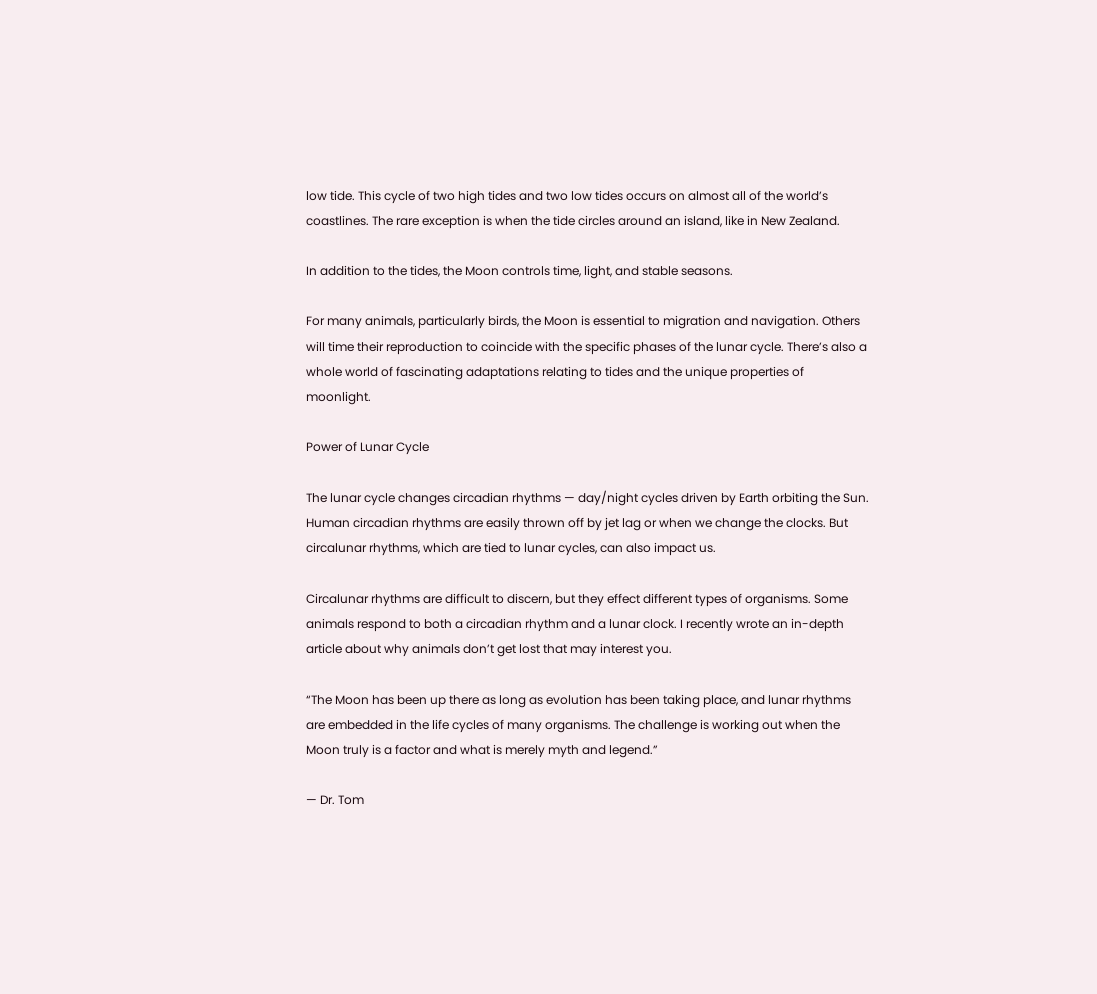low tide. This cycle of two high tides and two low tides occurs on almost all of the world’s coastlines. The rare exception is when the tide circles around an island, like in New Zealand.

In addition to the tides, the Moon controls time, light, and stable seasons.

For many animals, particularly birds, the Moon is essential to migration and navigation. Others will time their reproduction to coincide with the specific phases of the lunar cycle. There’s also a whole world of fascinating adaptations relating to tides and the unique properties of moonlight.

Power of Lunar Cycle

The lunar cycle changes circadian rhythms — day/night cycles driven by Earth orbiting the Sun. Human circadian rhythms are easily thrown off by jet lag or when we change the clocks. But circalunar rhythms, which are tied to lunar cycles, can also impact us.

Circalunar rhythms are difficult to discern, but they effect different types of organisms. Some animals respond to both a circadian rhythm and a lunar clock. I recently wrote an in-depth article about why animals don’t get lost that may interest you.

“The Moon has been up there as long as evolution has been taking place, and lunar rhythms are embedded in the life cycles of many organisms. The challenge is working out when the Moon truly is a factor and what is merely myth and legend.”

— Dr. Tom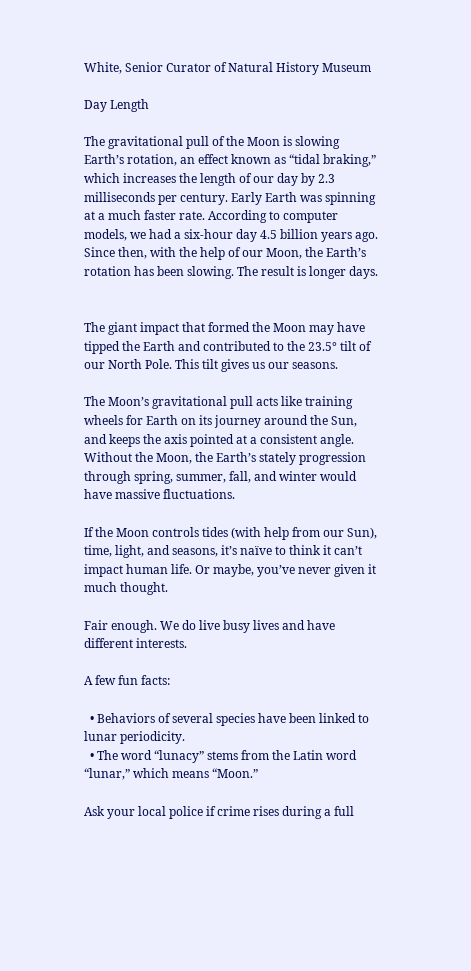White, Senior Curator of Natural History Museum

Day Length

The gravitational pull of the Moon is slowing Earth’s rotation, an effect known as “tidal braking,” which increases the length of our day by 2.3 milliseconds per century. Early Earth was spinning at a much faster rate. According to computer models, we had a six-hour day 4.5 billion years ago. Since then, with the help of our Moon, the Earth’s rotation has been slowing. The result is longer days.


The giant impact that formed the Moon may have tipped the Earth and contributed to the 23.5° tilt of our North Pole. This tilt gives us our seasons.

The Moon’s gravitational pull acts like training wheels for Earth on its journey around the Sun, and keeps the axis pointed at a consistent angle. Without the Moon, the Earth’s stately progression through spring, summer, fall, and winter would have massive fluctuations.

If the Moon controls tides (with help from our Sun), time, light, and seasons, it’s naïve to think it can’t impact human life. Or maybe, you’ve never given it much thought.

Fair enough. We do live busy lives and have different interests.

A few fun facts:

  • Behaviors of several species have been linked to lunar periodicity.
  • The word “lunacy” stems from the Latin word “lunar,” which means “Moon.”

Ask your local police if crime rises during a full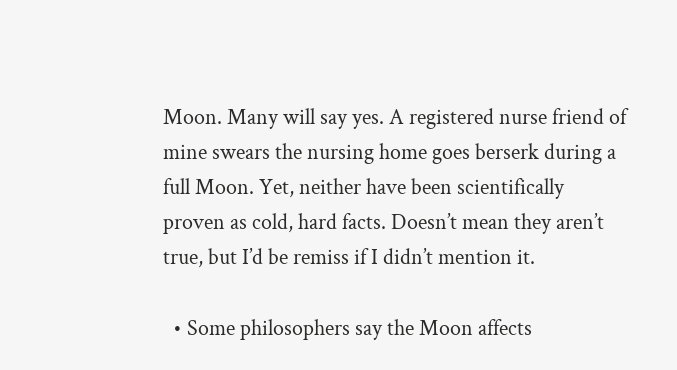Moon. Many will say yes. A registered nurse friend of mine swears the nursing home goes berserk during a full Moon. Yet, neither have been scientifically proven as cold, hard facts. Doesn’t mean they aren’t true, but I’d be remiss if I didn’t mention it.

  • Some philosophers say the Moon affects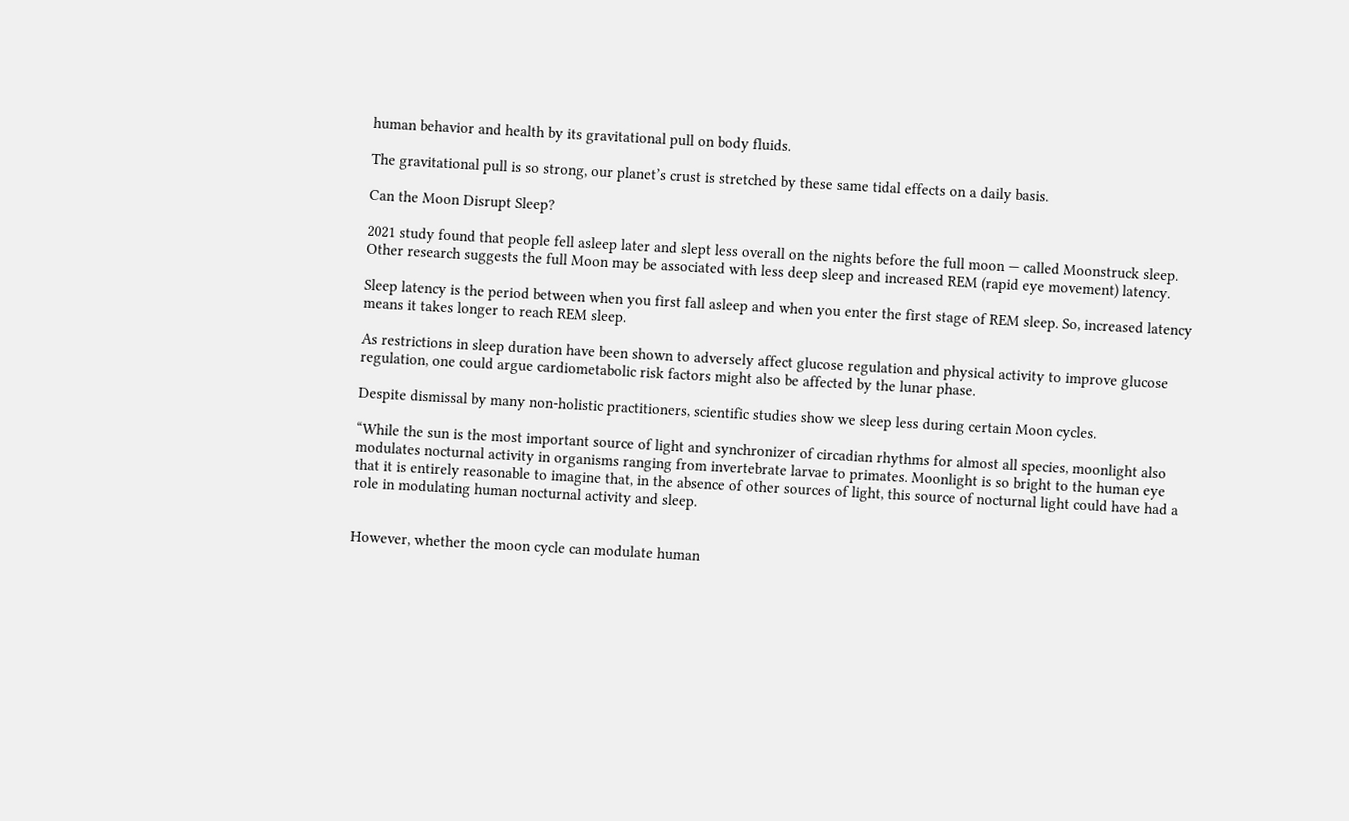human behavior and health by its gravitational pull on body fluids.

The gravitational pull is so strong, our planet’s crust is stretched by these same tidal effects on a daily basis.

Can the Moon Disrupt Sleep?

2021 study found that people fell asleep later and slept less overall on the nights before the full moon — called Moonstruck sleep. Other research suggests the full Moon may be associated with less deep sleep and increased REM (rapid eye movement) latency.

Sleep latency is the period between when you first fall asleep and when you enter the first stage of REM sleep. So, increased latency means it takes longer to reach REM sleep.

As restrictions in sleep duration have been shown to adversely affect glucose regulation and physical activity to improve glucose regulation, one could argue cardiometabolic risk factors might also be affected by the lunar phase.

Despite dismissal by many non-holistic practitioners, scientific studies show we sleep less during certain Moon cycles.

“While the sun is the most important source of light and synchronizer of circadian rhythms for almost all species, moonlight also modulates nocturnal activity in organisms ranging from invertebrate larvae to primates. Moonlight is so bright to the human eye that it is entirely reasonable to imagine that, in the absence of other sources of light, this source of nocturnal light could have had a role in modulating human nocturnal activity and sleep.


However, whether the moon cycle can modulate human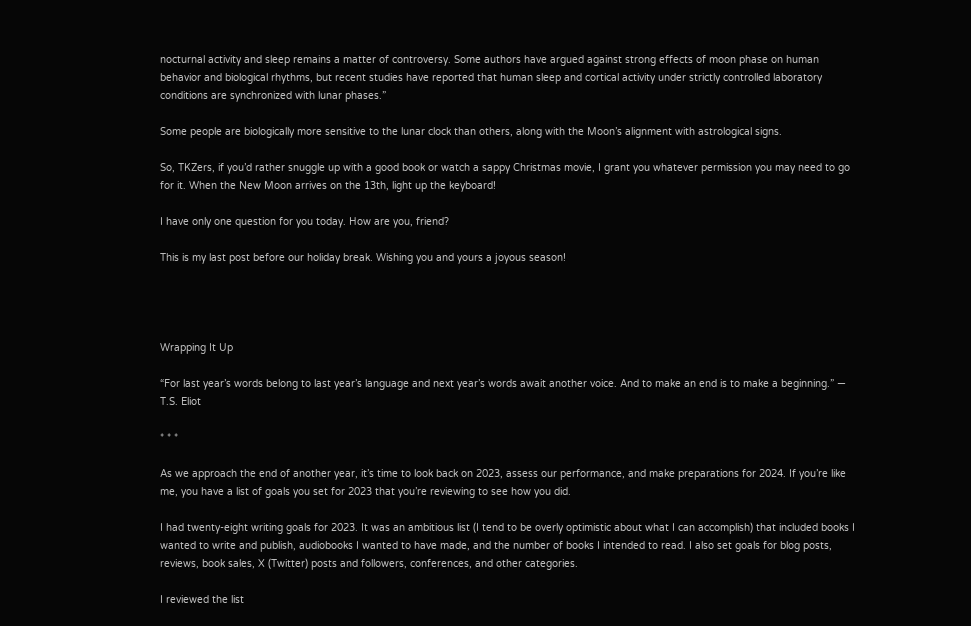nocturnal activity and sleep remains a matter of controversy. Some authors have argued against strong effects of moon phase on human behavior and biological rhythms, but recent studies have reported that human sleep and cortical activity under strictly controlled laboratory conditions are synchronized with lunar phases.”

Some people are biologically more sensitive to the lunar clock than others, along with the Moon’s alignment with astrological signs.

So, TKZers, if you’d rather snuggle up with a good book or watch a sappy Christmas movie, I grant you whatever permission you may need to go for it. When the New Moon arrives on the 13th, light up the keyboard!

I have only one question for you today. How are you, friend?

This is my last post before our holiday break. Wishing you and yours a joyous season!




Wrapping It Up

“For last year’s words belong to last year’s language and next year’s words await another voice. And to make an end is to make a beginning.” ― T.S. Eliot

* * *

As we approach the end of another year, it’s time to look back on 2023, assess our performance, and make preparations for 2024. If you’re like me, you have a list of goals you set for 2023 that you’re reviewing to see how you did.

I had twenty-eight writing goals for 2023. It was an ambitious list (I tend to be overly optimistic about what I can accomplish) that included books I wanted to write and publish, audiobooks I wanted to have made, and the number of books I intended to read. I also set goals for blog posts, reviews, book sales, X (Twitter) posts and followers, conferences, and other categories.

I reviewed the list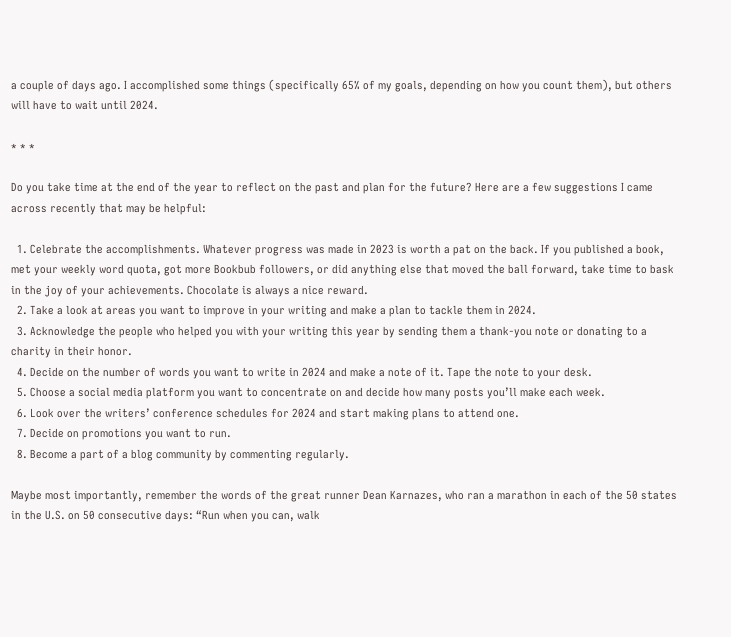a couple of days ago. I accomplished some things (specifically 65% of my goals, depending on how you count them), but others will have to wait until 2024.

* * *

Do you take time at the end of the year to reflect on the past and plan for the future? Here are a few suggestions I came across recently that may be helpful:

  1. Celebrate the accomplishments. Whatever progress was made in 2023 is worth a pat on the back. If you published a book, met your weekly word quota, got more Bookbub followers, or did anything else that moved the ball forward, take time to bask in the joy of your achievements. Chocolate is always a nice reward.
  2. Take a look at areas you want to improve in your writing and make a plan to tackle them in 2024.
  3. Acknowledge the people who helped you with your writing this year by sending them a thank-you note or donating to a charity in their honor.
  4. Decide on the number of words you want to write in 2024 and make a note of it. Tape the note to your desk.
  5. Choose a social media platform you want to concentrate on and decide how many posts you’ll make each week.
  6. Look over the writers’ conference schedules for 2024 and start making plans to attend one.
  7. Decide on promotions you want to run.
  8. Become a part of a blog community by commenting regularly.

Maybe most importantly, remember the words of the great runner Dean Karnazes, who ran a marathon in each of the 50 states in the U.S. on 50 consecutive days: “Run when you can, walk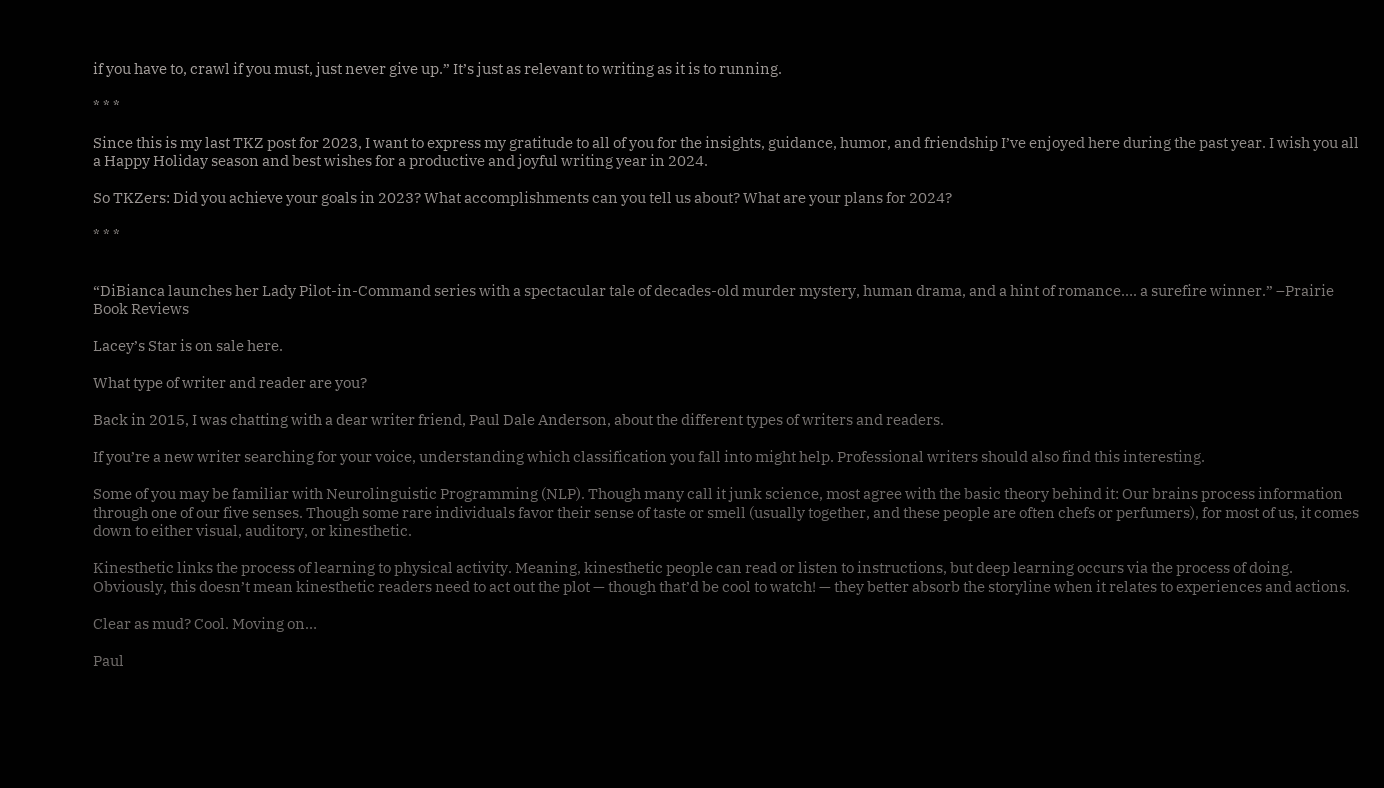if you have to, crawl if you must, just never give up.” It’s just as relevant to writing as it is to running.

* * *

Since this is my last TKZ post for 2023, I want to express my gratitude to all of you for the insights, guidance, humor, and friendship I’ve enjoyed here during the past year. I wish you all a Happy Holiday season and best wishes for a productive and joyful writing year in 2024.

So TKZers: Did you achieve your goals in 2023? What accomplishments can you tell us about? What are your plans for 2024?

* * *


“DiBianca launches her Lady Pilot-in-Command series with a spectacular tale of decades-old murder mystery, human drama, and a hint of romance…. a surefire winner.” –Prairie Book Reviews

Lacey’s Star is on sale here.

What type of writer and reader are you?

Back in 2015, I was chatting with a dear writer friend, Paul Dale Anderson, about the different types of writers and readers.

If you’re a new writer searching for your voice, understanding which classification you fall into might help. Professional writers should also find this interesting.

Some of you may be familiar with Neurolinguistic Programming (NLP). Though many call it junk science, most agree with the basic theory behind it: Our brains process information through one of our five senses. Though some rare individuals favor their sense of taste or smell (usually together, and these people are often chefs or perfumers), for most of us, it comes down to either visual, auditory, or kinesthetic.

Kinesthetic links the process of learning to physical activity. Meaning, kinesthetic people can read or listen to instructions, but deep learning occurs via the process of doing. Obviously, this doesn’t mean kinesthetic readers need to act out the plot — though that’d be cool to watch! — they better absorb the storyline when it relates to experiences and actions.

Clear as mud? Cool. Moving on…

Paul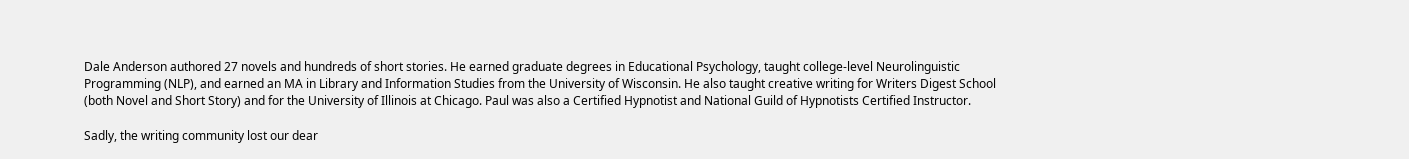Dale Anderson authored 27 novels and hundreds of short stories. He earned graduate degrees in Educational Psychology, taught college-level Neurolinguistic Programming (NLP), and earned an MA in Library and Information Studies from the University of Wisconsin. He also taught creative writing for Writers Digest School (both Novel and Short Story) and for the University of Illinois at Chicago. Paul was also a Certified Hypnotist and National Guild of Hypnotists Certified Instructor.

Sadly, the writing community lost our dear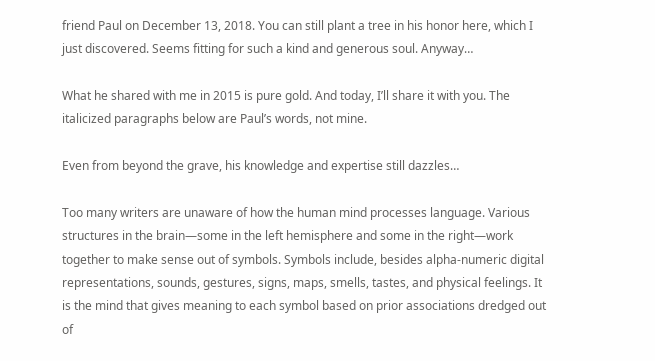friend Paul on December 13, 2018. You can still plant a tree in his honor here, which I just discovered. Seems fitting for such a kind and generous soul. Anyway…

What he shared with me in 2015 is pure gold. And today, I’ll share it with you. The italicized paragraphs below are Paul’s words, not mine.

Even from beyond the grave, his knowledge and expertise still dazzles…

Too many writers are unaware of how the human mind processes language. Various structures in the brain—some in the left hemisphere and some in the right—work together to make sense out of symbols. Symbols include, besides alpha-numeric digital representations, sounds, gestures, signs, maps, smells, tastes, and physical feelings. It is the mind that gives meaning to each symbol based on prior associations dredged out of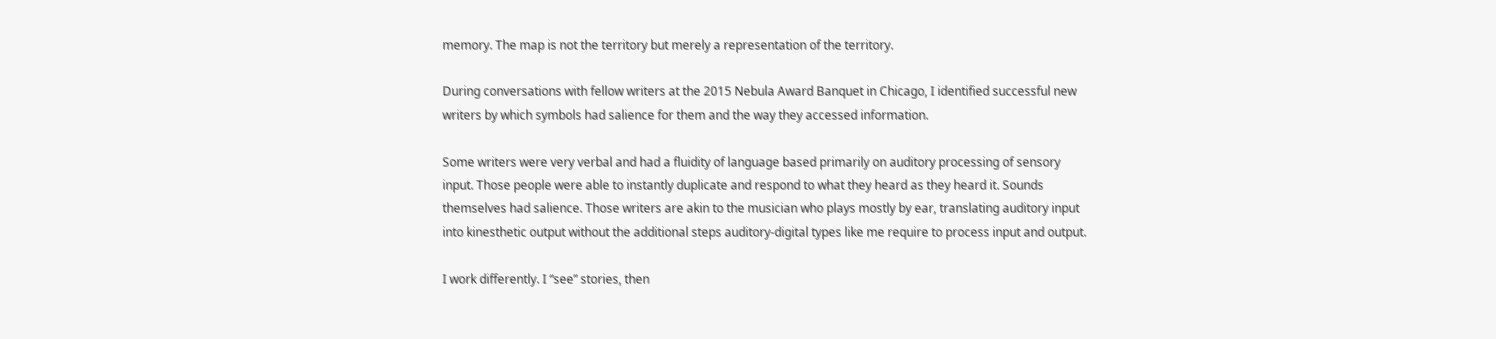memory. The map is not the territory but merely a representation of the territory.

During conversations with fellow writers at the 2015 Nebula Award Banquet in Chicago, I identified successful new writers by which symbols had salience for them and the way they accessed information.

Some writers were very verbal and had a fluidity of language based primarily on auditory processing of sensory input. Those people were able to instantly duplicate and respond to what they heard as they heard it. Sounds themselves had salience. Those writers are akin to the musician who plays mostly by ear, translating auditory input into kinesthetic output without the additional steps auditory-digital types like me require to process input and output.

I work differently. I “see” stories, then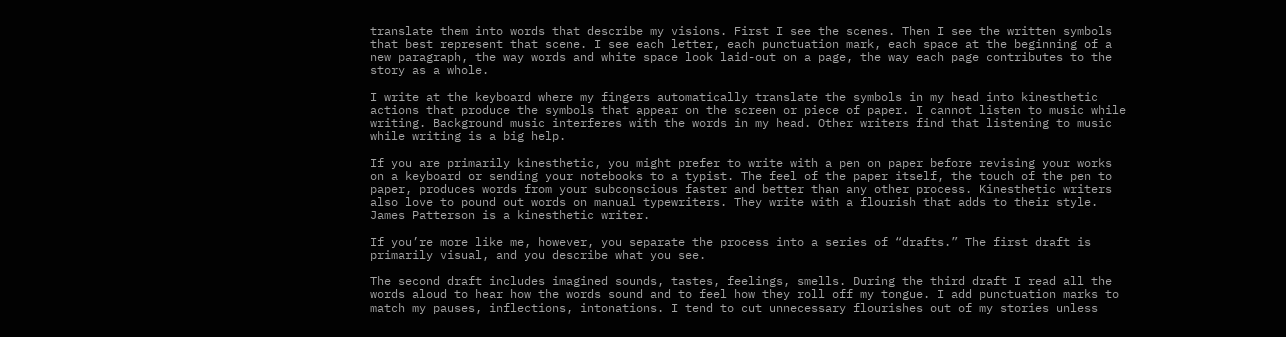translate them into words that describe my visions. First I see the scenes. Then I see the written symbols that best represent that scene. I see each letter, each punctuation mark, each space at the beginning of a new paragraph, the way words and white space look laid-out on a page, the way each page contributes to the story as a whole.

I write at the keyboard where my fingers automatically translate the symbols in my head into kinesthetic actions that produce the symbols that appear on the screen or piece of paper. I cannot listen to music while writing. Background music interferes with the words in my head. Other writers find that listening to music while writing is a big help.

If you are primarily kinesthetic, you might prefer to write with a pen on paper before revising your works on a keyboard or sending your notebooks to a typist. The feel of the paper itself, the touch of the pen to paper, produces words from your subconscious faster and better than any other process. Kinesthetic writers also love to pound out words on manual typewriters. They write with a flourish that adds to their style. James Patterson is a kinesthetic writer.

If you’re more like me, however, you separate the process into a series of “drafts.” The first draft is primarily visual, and you describe what you see.

The second draft includes imagined sounds, tastes, feelings, smells. During the third draft I read all the words aloud to hear how the words sound and to feel how they roll off my tongue. I add punctuation marks to match my pauses, inflections, intonations. I tend to cut unnecessary flourishes out of my stories unless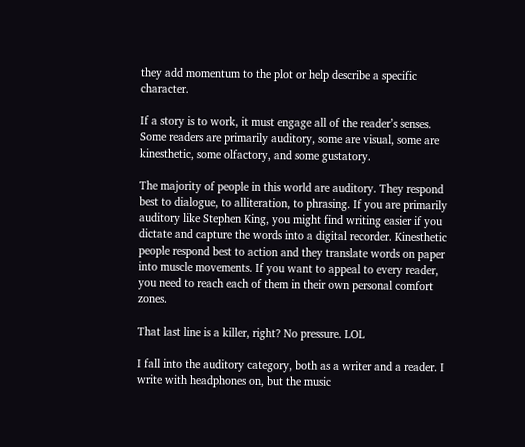they add momentum to the plot or help describe a specific character.

If a story is to work, it must engage all of the reader’s senses. Some readers are primarily auditory, some are visual, some are kinesthetic, some olfactory, and some gustatory.

The majority of people in this world are auditory. They respond best to dialogue, to alliteration, to phrasing. If you are primarily auditory like Stephen King, you might find writing easier if you dictate and capture the words into a digital recorder. Kinesthetic people respond best to action and they translate words on paper into muscle movements. If you want to appeal to every reader, you need to reach each of them in their own personal comfort zones.

That last line is a killer, right? No pressure. LOL

I fall into the auditory category, both as a writer and a reader. I write with headphones on, but the music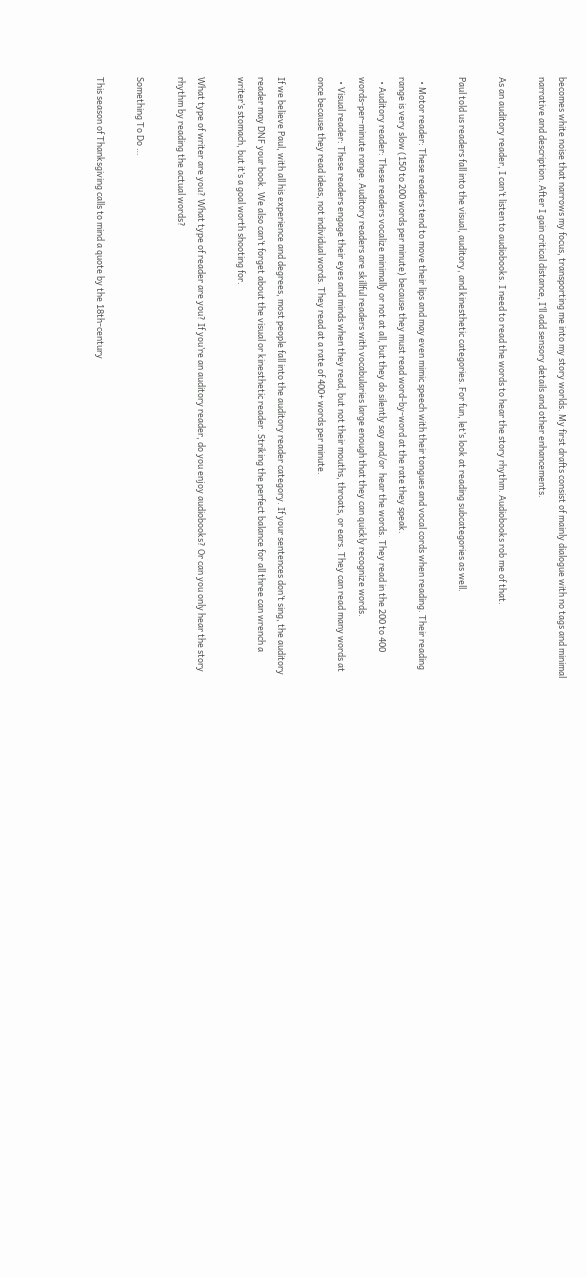becomes white noise that narrows my focus, transporting me into my story worlds. My first drafts consist of mainly dialogue with no tags and minimal narrative and description. After I gain critical distance, I’ll add sensory details and other enhancements.

As an auditory reader, I can’t listen to audiobooks. I need to read the words to hear the story rhythm. Audiobooks rob me of that.

Paul told us readers fall into the visual, auditory, and kinesthetic categories. For fun, let’s look at reading subcategories as well.

  • Motor reader: These readers tend to move their lips and may even mimic speech with their tongues and vocal cords when reading. Their reading range is very slow (150 to 200 words per minute) because they must read word-by-word at the rate they speak.
  • Auditory reader: These readers vocalize minimally or not at all, but they do silently say and/or  hear the words. They read in the 200 to 400 words-per-minute range. Auditory readers are skillful readers with vocabularies large enough that they can quickly recognize words.
  • Visual reader: These readers engage their eyes and minds when they read, but not their mouths, throats, or ears. They can read many words at once because they read ideas, not individual words. They read at a rate of 400+ words per minute.

If we believe Paul, with all his experience and degrees, most people fall into the auditory reader category. If your sentences don’t sing, the auditory reader may DNF your book. We also can’t forget about the visual or kinesthetic reader. Striking the perfect balance for all three can wrench a writer’s stomach, but it’s a goal worth shooting for.

What type of writer are you? What type of reader are you? If you’re an auditory reader, do you enjoy audiobooks? Or can you only hear the story rhythm by reading the actual words?

Something To Do …

This season of Thanksgiving calls to mind a quote by the 18th-century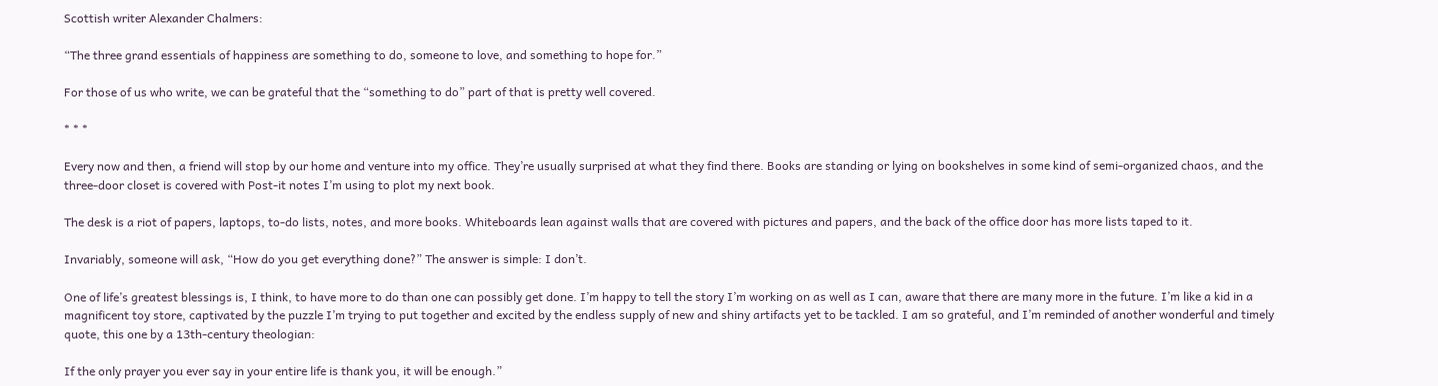Scottish writer Alexander Chalmers:

“The three grand essentials of happiness are something to do, someone to love, and something to hope for.”

For those of us who write, we can be grateful that the “something to do” part of that is pretty well covered.

* * *

Every now and then, a friend will stop by our home and venture into my office. They’re usually surprised at what they find there. Books are standing or lying on bookshelves in some kind of semi-organized chaos, and the three-door closet is covered with Post-it notes I’m using to plot my next book.

The desk is a riot of papers, laptops, to-do lists, notes, and more books. Whiteboards lean against walls that are covered with pictures and papers, and the back of the office door has more lists taped to it.

Invariably, someone will ask, “How do you get everything done?” The answer is simple: I don’t.

One of life’s greatest blessings is, I think, to have more to do than one can possibly get done. I’m happy to tell the story I’m working on as well as I can, aware that there are many more in the future. I’m like a kid in a magnificent toy store, captivated by the puzzle I’m trying to put together and excited by the endless supply of new and shiny artifacts yet to be tackled. I am so grateful, and I’m reminded of another wonderful and timely quote, this one by a 13th-century theologian:

If the only prayer you ever say in your entire life is thank you, it will be enough.”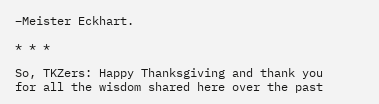–Meister Eckhart.

* * *

So, TKZers: Happy Thanksgiving and thank you for all the wisdom shared here over the past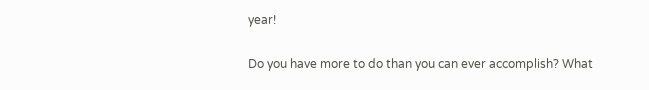year!

Do you have more to do than you can ever accomplish? What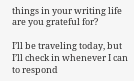things in your writing life are you grateful for?

I’ll be traveling today, but I’ll check in whenever I can to respond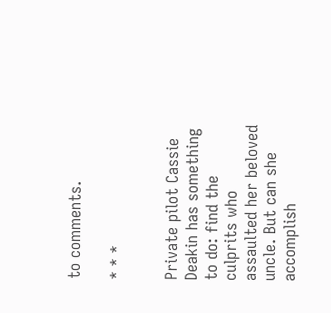to comments.

* * *


Private pilot Cassie Deakin has something to do: find the culprits who assaulted her beloved uncle. But can she accomplish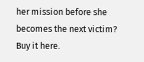her mission before she becomes the next victim?  Buy it here.